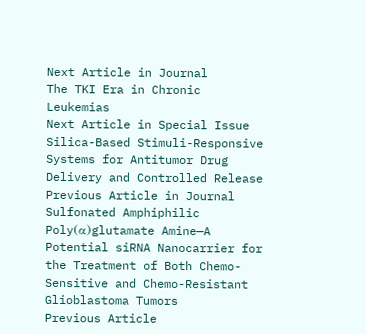Next Article in Journal
The TKI Era in Chronic Leukemias
Next Article in Special Issue
Silica-Based Stimuli-Responsive Systems for Antitumor Drug Delivery and Controlled Release
Previous Article in Journal
Sulfonated Amphiphilic Poly(α)glutamate Amine—A Potential siRNA Nanocarrier for the Treatment of Both Chemo-Sensitive and Chemo-Resistant Glioblastoma Tumors
Previous Article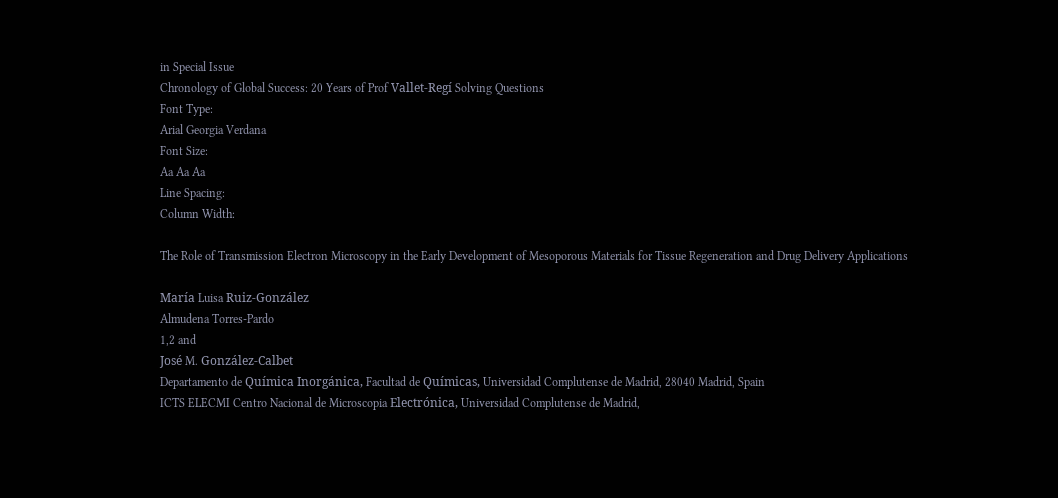in Special Issue
Chronology of Global Success: 20 Years of Prof Vallet-Regí Solving Questions
Font Type:
Arial Georgia Verdana
Font Size:
Aa Aa Aa
Line Spacing:
Column Width:

The Role of Transmission Electron Microscopy in the Early Development of Mesoporous Materials for Tissue Regeneration and Drug Delivery Applications

María Luisa Ruiz-González
Almudena Torres-Pardo
1,2 and
José M. González-Calbet
Departamento de Química Inorgánica, Facultad de Químicas, Universidad Complutense de Madrid, 28040 Madrid, Spain
ICTS ELECMI Centro Nacional de Microscopia Electrónica, Universidad Complutense de Madrid,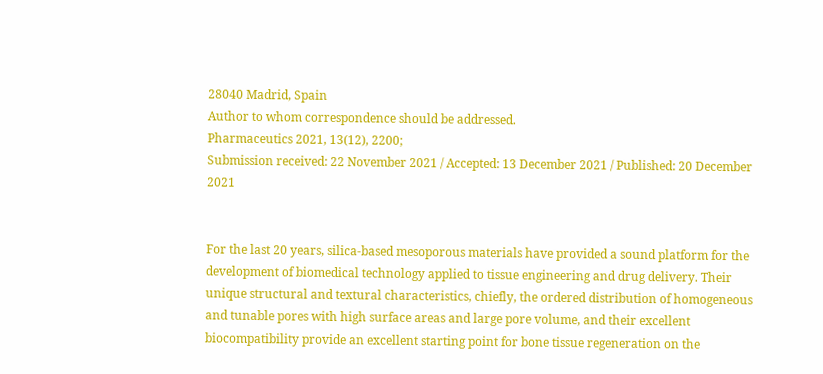28040 Madrid, Spain
Author to whom correspondence should be addressed.
Pharmaceutics 2021, 13(12), 2200;
Submission received: 22 November 2021 / Accepted: 13 December 2021 / Published: 20 December 2021


For the last 20 years, silica-based mesoporous materials have provided a sound platform for the development of biomedical technology applied to tissue engineering and drug delivery. Their unique structural and textural characteristics, chiefly, the ordered distribution of homogeneous and tunable pores with high surface areas and large pore volume, and their excellent biocompatibility provide an excellent starting point for bone tissue regeneration on the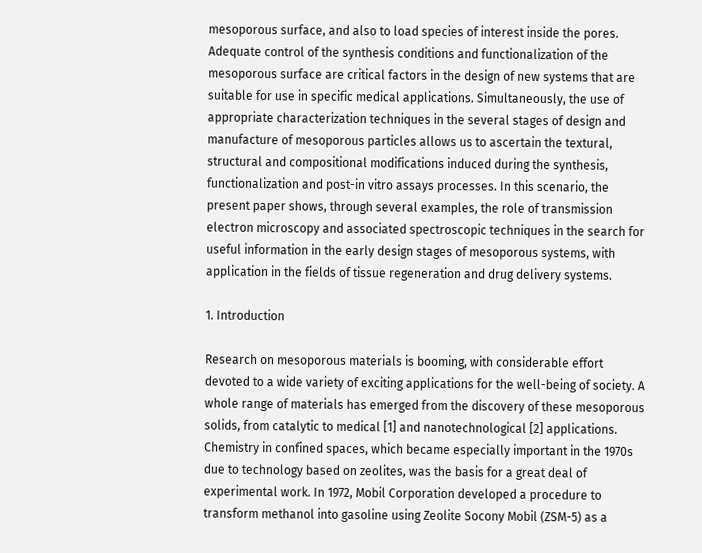mesoporous surface, and also to load species of interest inside the pores. Adequate control of the synthesis conditions and functionalization of the mesoporous surface are critical factors in the design of new systems that are suitable for use in specific medical applications. Simultaneously, the use of appropriate characterization techniques in the several stages of design and manufacture of mesoporous particles allows us to ascertain the textural, structural and compositional modifications induced during the synthesis, functionalization and post-in vitro assays processes. In this scenario, the present paper shows, through several examples, the role of transmission electron microscopy and associated spectroscopic techniques in the search for useful information in the early design stages of mesoporous systems, with application in the fields of tissue regeneration and drug delivery systems.

1. Introduction

Research on mesoporous materials is booming, with considerable effort devoted to a wide variety of exciting applications for the well-being of society. A whole range of materials has emerged from the discovery of these mesoporous solids, from catalytic to medical [1] and nanotechnological [2] applications. Chemistry in confined spaces, which became especially important in the 1970s due to technology based on zeolites, was the basis for a great deal of experimental work. In 1972, Mobil Corporation developed a procedure to transform methanol into gasoline using Zeolite Socony Mobil (ZSM-5) as a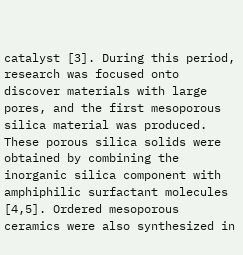catalyst [3]. During this period, research was focused onto discover materials with large pores, and the first mesoporous silica material was produced. These porous silica solids were obtained by combining the inorganic silica component with amphiphilic surfactant molecules [4,5]. Ordered mesoporous ceramics were also synthesized in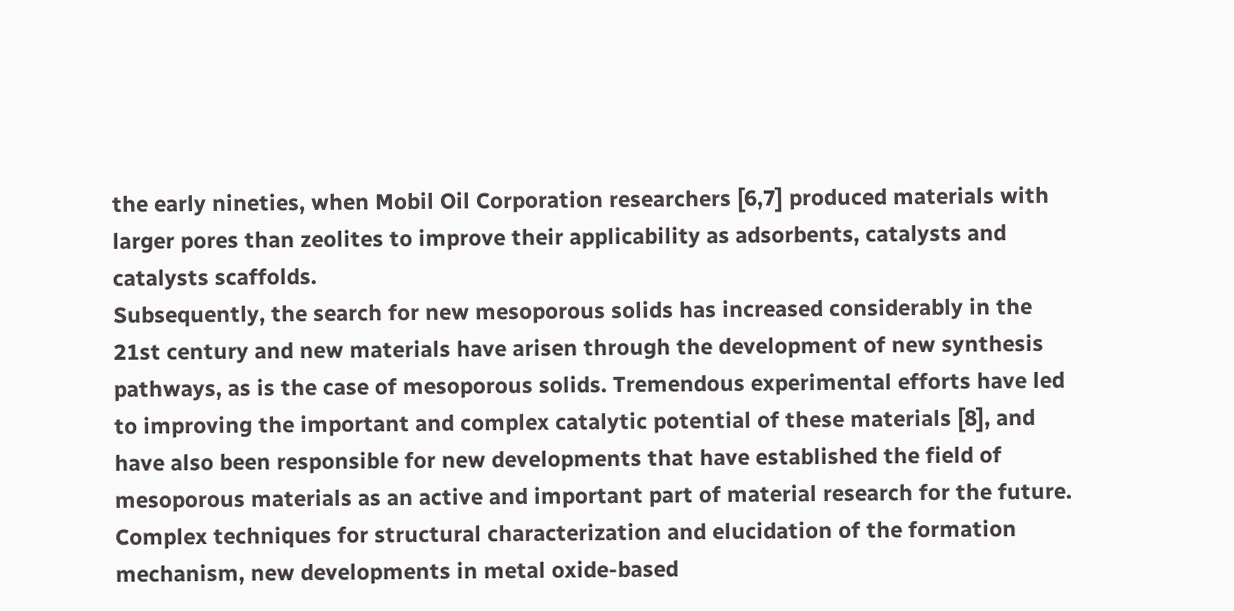the early nineties, when Mobil Oil Corporation researchers [6,7] produced materials with larger pores than zeolites to improve their applicability as adsorbents, catalysts and catalysts scaffolds.
Subsequently, the search for new mesoporous solids has increased considerably in the 21st century and new materials have arisen through the development of new synthesis pathways, as is the case of mesoporous solids. Tremendous experimental efforts have led to improving the important and complex catalytic potential of these materials [8], and have also been responsible for new developments that have established the field of mesoporous materials as an active and important part of material research for the future. Complex techniques for structural characterization and elucidation of the formation mechanism, new developments in metal oxide-based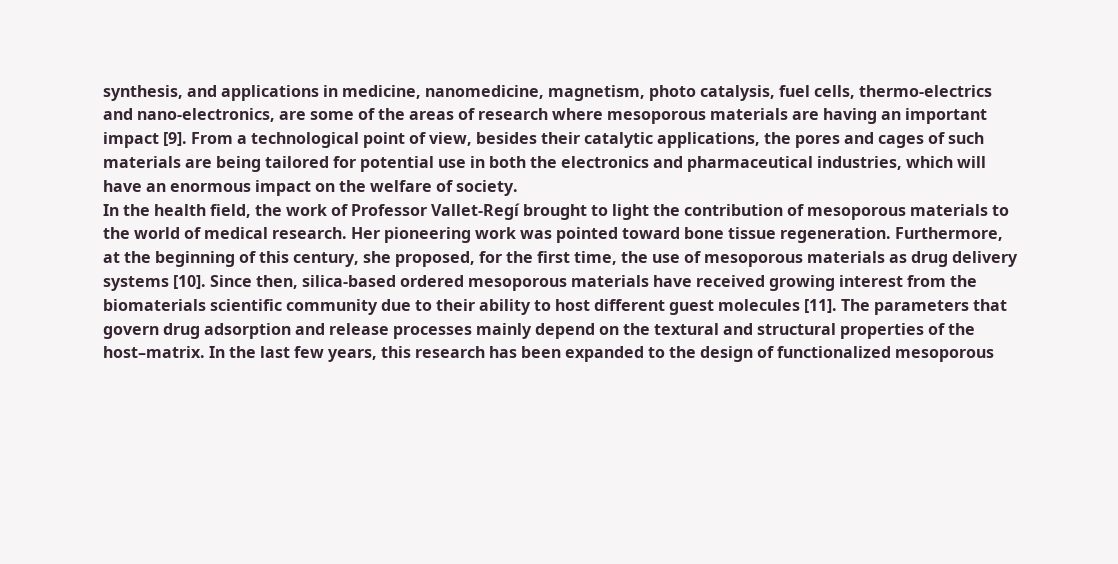synthesis, and applications in medicine, nanomedicine, magnetism, photo catalysis, fuel cells, thermo-electrics and nano-electronics, are some of the areas of research where mesoporous materials are having an important impact [9]. From a technological point of view, besides their catalytic applications, the pores and cages of such materials are being tailored for potential use in both the electronics and pharmaceutical industries, which will have an enormous impact on the welfare of society.
In the health field, the work of Professor Vallet-Regí brought to light the contribution of mesoporous materials to the world of medical research. Her pioneering work was pointed toward bone tissue regeneration. Furthermore, at the beginning of this century, she proposed, for the first time, the use of mesoporous materials as drug delivery systems [10]. Since then, silica-based ordered mesoporous materials have received growing interest from the biomaterials scientific community due to their ability to host different guest molecules [11]. The parameters that govern drug adsorption and release processes mainly depend on the textural and structural properties of the host–matrix. In the last few years, this research has been expanded to the design of functionalized mesoporous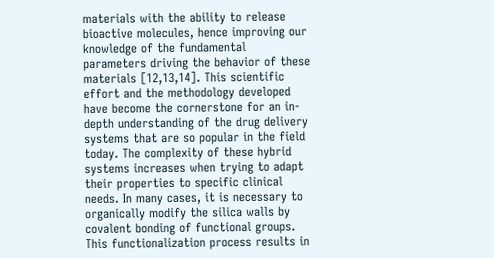materials with the ability to release bioactive molecules, hence improving our knowledge of the fundamental parameters driving the behavior of these materials [12,13,14]. This scientific effort and the methodology developed have become the cornerstone for an in-depth understanding of the drug delivery systems that are so popular in the field today. The complexity of these hybrid systems increases when trying to adapt their properties to specific clinical needs. In many cases, it is necessary to organically modify the silica walls by covalent bonding of functional groups. This functionalization process results in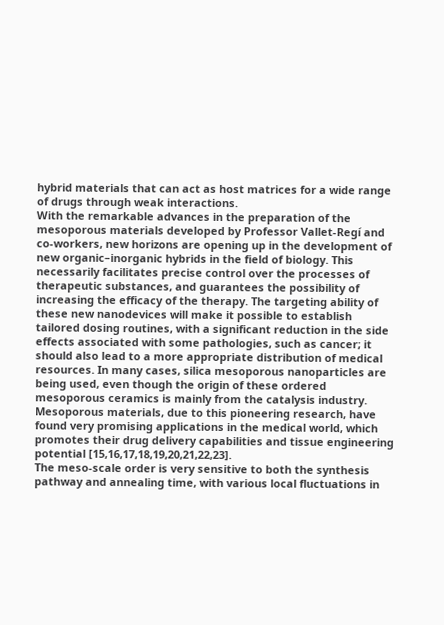hybrid materials that can act as host matrices for a wide range of drugs through weak interactions.
With the remarkable advances in the preparation of the mesoporous materials developed by Professor Vallet-Regí and co-workers, new horizons are opening up in the development of new organic–inorganic hybrids in the field of biology. This necessarily facilitates precise control over the processes of therapeutic substances, and guarantees the possibility of increasing the efficacy of the therapy. The targeting ability of these new nanodevices will make it possible to establish tailored dosing routines, with a significant reduction in the side effects associated with some pathologies, such as cancer; it should also lead to a more appropriate distribution of medical resources. In many cases, silica mesoporous nanoparticles are being used, even though the origin of these ordered mesoporous ceramics is mainly from the catalysis industry. Mesoporous materials, due to this pioneering research, have found very promising applications in the medical world, which promotes their drug delivery capabilities and tissue engineering potential [15,16,17,18,19,20,21,22,23].
The meso-scale order is very sensitive to both the synthesis pathway and annealing time, with various local fluctuations in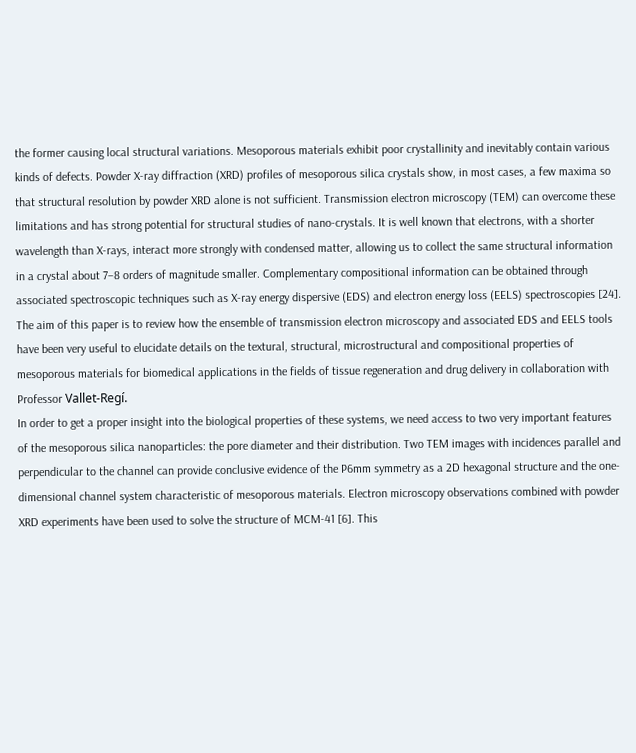the former causing local structural variations. Mesoporous materials exhibit poor crystallinity and inevitably contain various kinds of defects. Powder X-ray diffraction (XRD) profiles of mesoporous silica crystals show, in most cases, a few maxima so that structural resolution by powder XRD alone is not sufficient. Transmission electron microscopy (TEM) can overcome these limitations and has strong potential for structural studies of nano-crystals. It is well known that electrons, with a shorter wavelength than X-rays, interact more strongly with condensed matter, allowing us to collect the same structural information in a crystal about 7–8 orders of magnitude smaller. Complementary compositional information can be obtained through associated spectroscopic techniques such as X-ray energy dispersive (EDS) and electron energy loss (EELS) spectroscopies [24]. The aim of this paper is to review how the ensemble of transmission electron microscopy and associated EDS and EELS tools have been very useful to elucidate details on the textural, structural, microstructural and compositional properties of mesoporous materials for biomedical applications in the fields of tissue regeneration and drug delivery in collaboration with Professor Vallet-Regí.
In order to get a proper insight into the biological properties of these systems, we need access to two very important features of the mesoporous silica nanoparticles: the pore diameter and their distribution. Two TEM images with incidences parallel and perpendicular to the channel can provide conclusive evidence of the P6mm symmetry as a 2D hexagonal structure and the one-dimensional channel system characteristic of mesoporous materials. Electron microscopy observations combined with powder XRD experiments have been used to solve the structure of MCM-41 [6]. This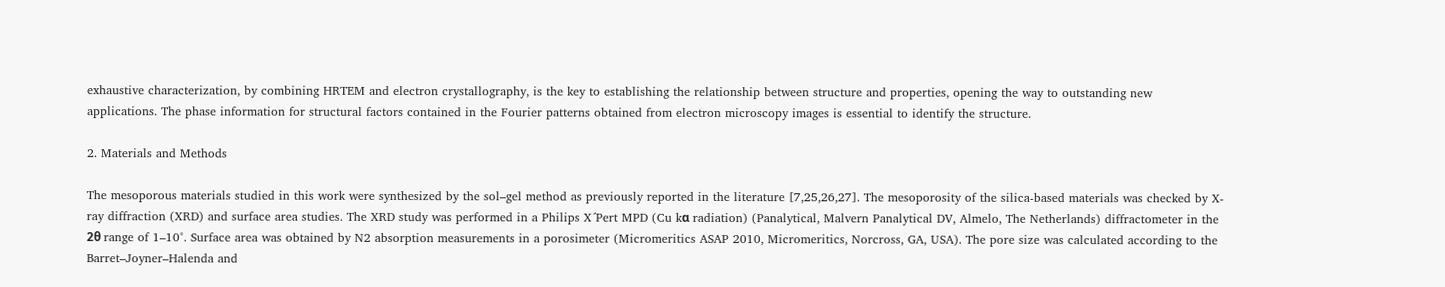exhaustive characterization, by combining HRTEM and electron crystallography, is the key to establishing the relationship between structure and properties, opening the way to outstanding new applications. The phase information for structural factors contained in the Fourier patterns obtained from electron microscopy images is essential to identify the structure.

2. Materials and Methods

The mesoporous materials studied in this work were synthesized by the sol–gel method as previously reported in the literature [7,25,26,27]. The mesoporosity of the silica-based materials was checked by X-ray diffraction (XRD) and surface area studies. The XRD study was performed in a Philips X´Pert MPD (Cu kα radiation) (Panalytical, Malvern Panalytical DV, Almelo, The Netherlands) diffractometer in the 2θ range of 1–10°. Surface area was obtained by N2 absorption measurements in a porosimeter (Micromeritics ASAP 2010, Micromeritics, Norcross, GA, USA). The pore size was calculated according to the Barret–Joyner–Halenda and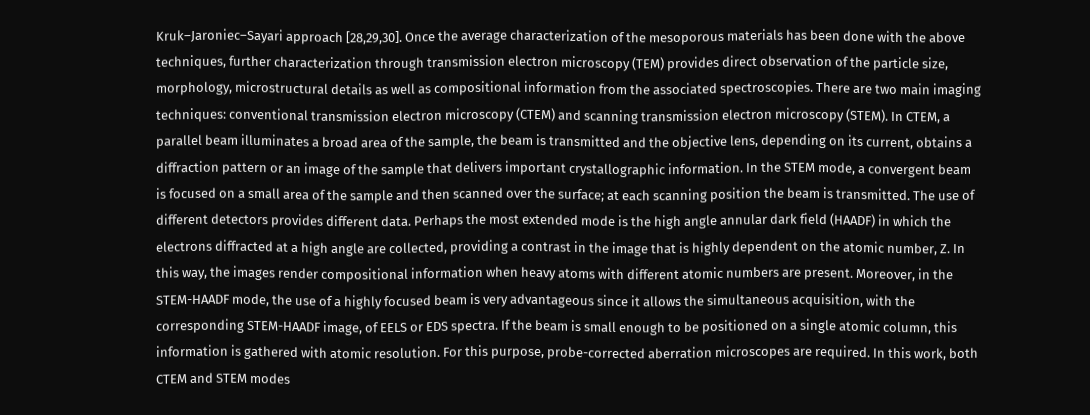Kruk–Jaroniec–Sayari approach [28,29,30]. Once the average characterization of the mesoporous materials has been done with the above techniques, further characterization through transmission electron microscopy (TEM) provides direct observation of the particle size, morphology, microstructural details as well as compositional information from the associated spectroscopies. There are two main imaging techniques: conventional transmission electron microscopy (CTEM) and scanning transmission electron microscopy (STEM). In CTEM, a parallel beam illuminates a broad area of the sample, the beam is transmitted and the objective lens, depending on its current, obtains a diffraction pattern or an image of the sample that delivers important crystallographic information. In the STEM mode, a convergent beam is focused on a small area of the sample and then scanned over the surface; at each scanning position the beam is transmitted. The use of different detectors provides different data. Perhaps the most extended mode is the high angle annular dark field (HAADF) in which the electrons diffracted at a high angle are collected, providing a contrast in the image that is highly dependent on the atomic number, Z. In this way, the images render compositional information when heavy atoms with different atomic numbers are present. Moreover, in the STEM-HAADF mode, the use of a highly focused beam is very advantageous since it allows the simultaneous acquisition, with the corresponding STEM-HAADF image, of EELS or EDS spectra. If the beam is small enough to be positioned on a single atomic column, this information is gathered with atomic resolution. For this purpose, probe-corrected aberration microscopes are required. In this work, both CTEM and STEM modes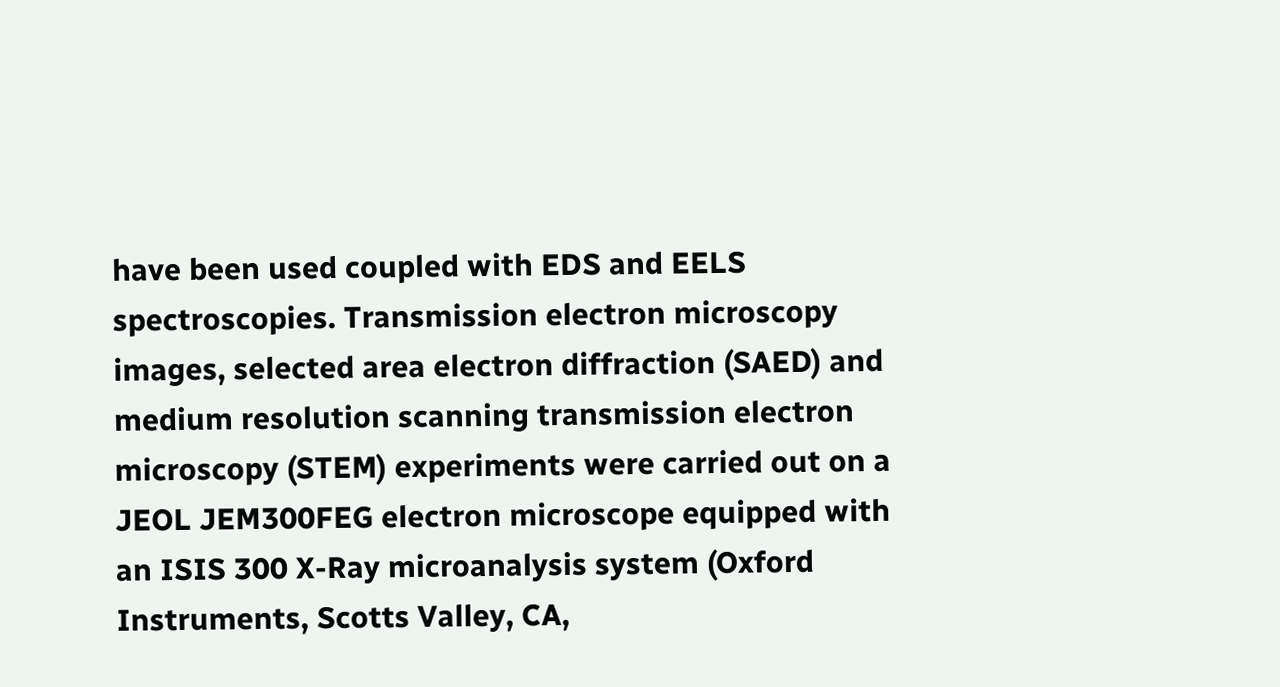have been used coupled with EDS and EELS spectroscopies. Transmission electron microscopy images, selected area electron diffraction (SAED) and medium resolution scanning transmission electron microscopy (STEM) experiments were carried out on a JEOL JEM300FEG electron microscope equipped with an ISIS 300 X-Ray microanalysis system (Oxford Instruments, Scotts Valley, CA,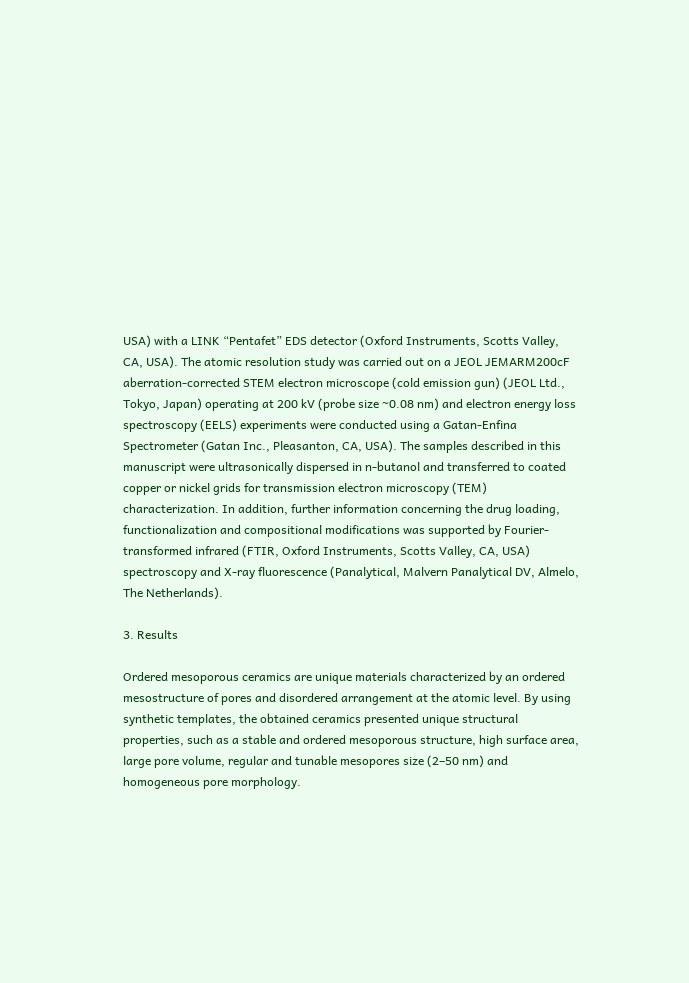USA) with a LINK “Pentafet” EDS detector (Oxford Instruments, Scotts Valley, CA, USA). The atomic resolution study was carried out on a JEOL JEMARM200cF aberration-corrected STEM electron microscope (cold emission gun) (JEOL Ltd., Tokyo, Japan) operating at 200 kV (probe size ~0.08 nm) and electron energy loss spectroscopy (EELS) experiments were conducted using a Gatan-Enfina Spectrometer (Gatan Inc., Pleasanton, CA, USA). The samples described in this manuscript were ultrasonically dispersed in n-butanol and transferred to coated copper or nickel grids for transmission electron microscopy (TEM) characterization. In addition, further information concerning the drug loading, functionalization and compositional modifications was supported by Fourier-transformed infrared (FTIR, Oxford Instruments, Scotts Valley, CA, USA) spectroscopy and X-ray fluorescence (Panalytical, Malvern Panalytical DV, Almelo, The Netherlands).

3. Results

Ordered mesoporous ceramics are unique materials characterized by an ordered mesostructure of pores and disordered arrangement at the atomic level. By using synthetic templates, the obtained ceramics presented unique structural properties, such as a stable and ordered mesoporous structure, high surface area, large pore volume, regular and tunable mesopores size (2–50 nm) and homogeneous pore morphology.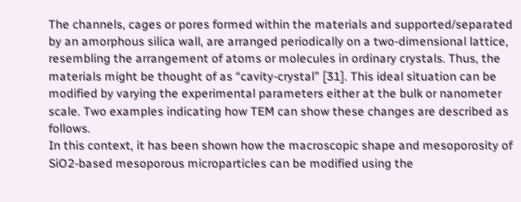The channels, cages or pores formed within the materials and supported/separated by an amorphous silica wall, are arranged periodically on a two-dimensional lattice, resembling the arrangement of atoms or molecules in ordinary crystals. Thus, the materials might be thought of as “cavity-crystal” [31]. This ideal situation can be modified by varying the experimental parameters either at the bulk or nanometer scale. Two examples indicating how TEM can show these changes are described as follows.
In this context, it has been shown how the macroscopic shape and mesoporosity of SiO2-based mesoporous microparticles can be modified using the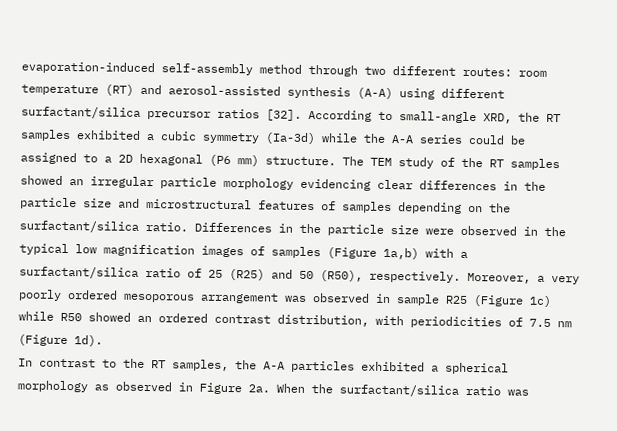evaporation-induced self-assembly method through two different routes: room temperature (RT) and aerosol-assisted synthesis (A-A) using different surfactant/silica precursor ratios [32]. According to small-angle XRD, the RT samples exhibited a cubic symmetry (Ia-3d) while the A-A series could be assigned to a 2D hexagonal (P6 mm) structure. The TEM study of the RT samples showed an irregular particle morphology evidencing clear differences in the particle size and microstructural features of samples depending on the surfactant/silica ratio. Differences in the particle size were observed in the typical low magnification images of samples (Figure 1a,b) with a surfactant/silica ratio of 25 (R25) and 50 (R50), respectively. Moreover, a very poorly ordered mesoporous arrangement was observed in sample R25 (Figure 1c) while R50 showed an ordered contrast distribution, with periodicities of 7.5 nm (Figure 1d).
In contrast to the RT samples, the A-A particles exhibited a spherical morphology as observed in Figure 2a. When the surfactant/silica ratio was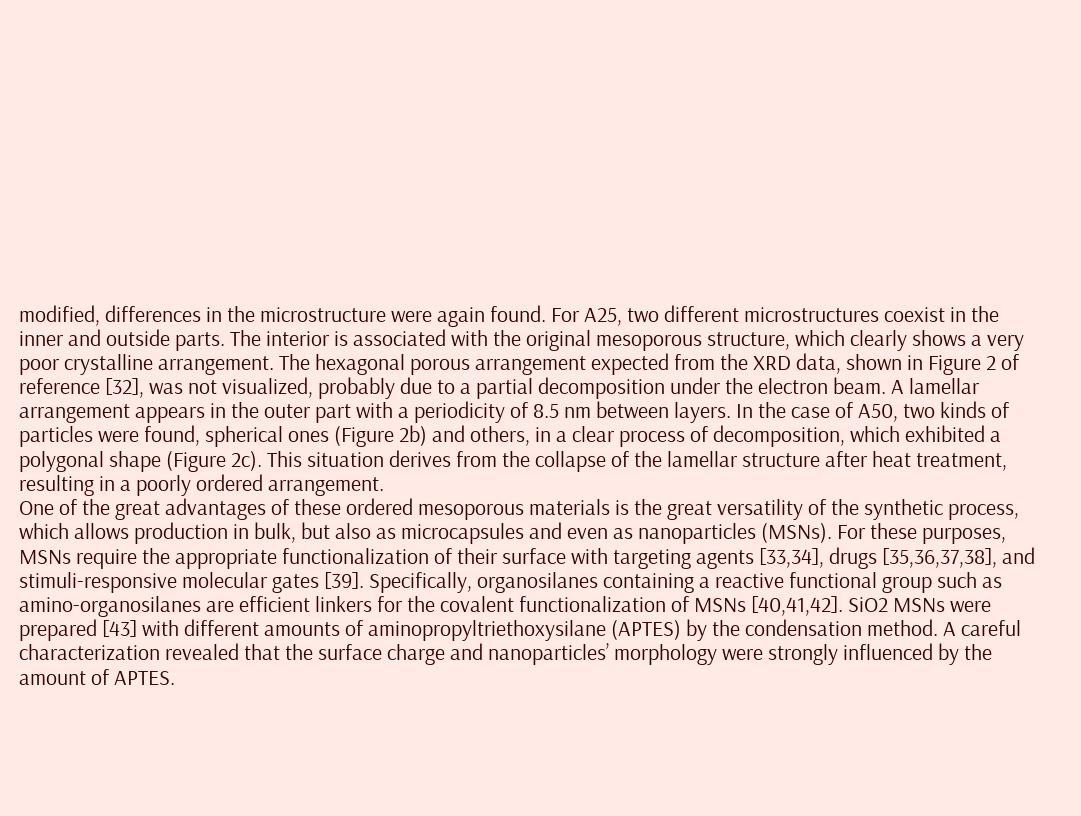modified, differences in the microstructure were again found. For A25, two different microstructures coexist in the inner and outside parts. The interior is associated with the original mesoporous structure, which clearly shows a very poor crystalline arrangement. The hexagonal porous arrangement expected from the XRD data, shown in Figure 2 of reference [32], was not visualized, probably due to a partial decomposition under the electron beam. A lamellar arrangement appears in the outer part with a periodicity of 8.5 nm between layers. In the case of A50, two kinds of particles were found, spherical ones (Figure 2b) and others, in a clear process of decomposition, which exhibited a polygonal shape (Figure 2c). This situation derives from the collapse of the lamellar structure after heat treatment, resulting in a poorly ordered arrangement.
One of the great advantages of these ordered mesoporous materials is the great versatility of the synthetic process, which allows production in bulk, but also as microcapsules and even as nanoparticles (MSNs). For these purposes, MSNs require the appropriate functionalization of their surface with targeting agents [33,34], drugs [35,36,37,38], and stimuli-responsive molecular gates [39]. Specifically, organosilanes containing a reactive functional group such as amino-organosilanes are efficient linkers for the covalent functionalization of MSNs [40,41,42]. SiO2 MSNs were prepared [43] with different amounts of aminopropyltriethoxysilane (APTES) by the condensation method. A careful characterization revealed that the surface charge and nanoparticles’ morphology were strongly influenced by the amount of APTES.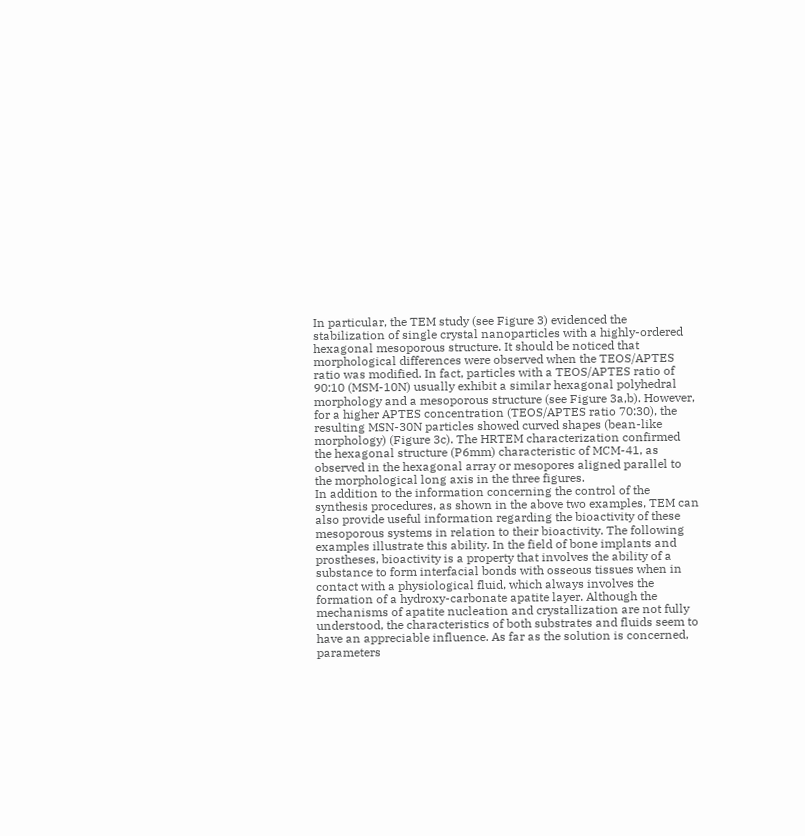In particular, the TEM study (see Figure 3) evidenced the stabilization of single crystal nanoparticles with a highly-ordered hexagonal mesoporous structure. It should be noticed that morphological differences were observed when the TEOS/APTES ratio was modified. In fact, particles with a TEOS/APTES ratio of 90:10 (MSM-10N) usually exhibit a similar hexagonal polyhedral morphology and a mesoporous structure (see Figure 3a,b). However, for a higher APTES concentration (TEOS/APTES ratio 70:30), the resulting MSN-30N particles showed curved shapes (bean-like morphology) (Figure 3c). The HRTEM characterization confirmed the hexagonal structure (P6mm) characteristic of MCM-41, as observed in the hexagonal array or mesopores aligned parallel to the morphological long axis in the three figures.
In addition to the information concerning the control of the synthesis procedures, as shown in the above two examples, TEM can also provide useful information regarding the bioactivity of these mesoporous systems in relation to their bioactivity. The following examples illustrate this ability. In the field of bone implants and prostheses, bioactivity is a property that involves the ability of a substance to form interfacial bonds with osseous tissues when in contact with a physiological fluid, which always involves the formation of a hydroxy-carbonate apatite layer. Although the mechanisms of apatite nucleation and crystallization are not fully understood, the characteristics of both substrates and fluids seem to have an appreciable influence. As far as the solution is concerned, parameters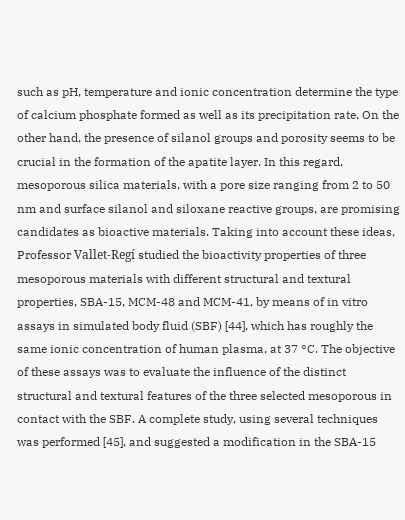such as pH, temperature and ionic concentration determine the type of calcium phosphate formed as well as its precipitation rate. On the other hand, the presence of silanol groups and porosity seems to be crucial in the formation of the apatite layer. In this regard, mesoporous silica materials, with a pore size ranging from 2 to 50 nm and surface silanol and siloxane reactive groups, are promising candidates as bioactive materials. Taking into account these ideas, Professor Vallet-Regí studied the bioactivity properties of three mesoporous materials with different structural and textural properties, SBA-15, MCM-48 and MCM-41, by means of in vitro assays in simulated body fluid (SBF) [44], which has roughly the same ionic concentration of human plasma, at 37 °C. The objective of these assays was to evaluate the influence of the distinct structural and textural features of the three selected mesoporous in contact with the SBF. A complete study, using several techniques was performed [45], and suggested a modification in the SBA-15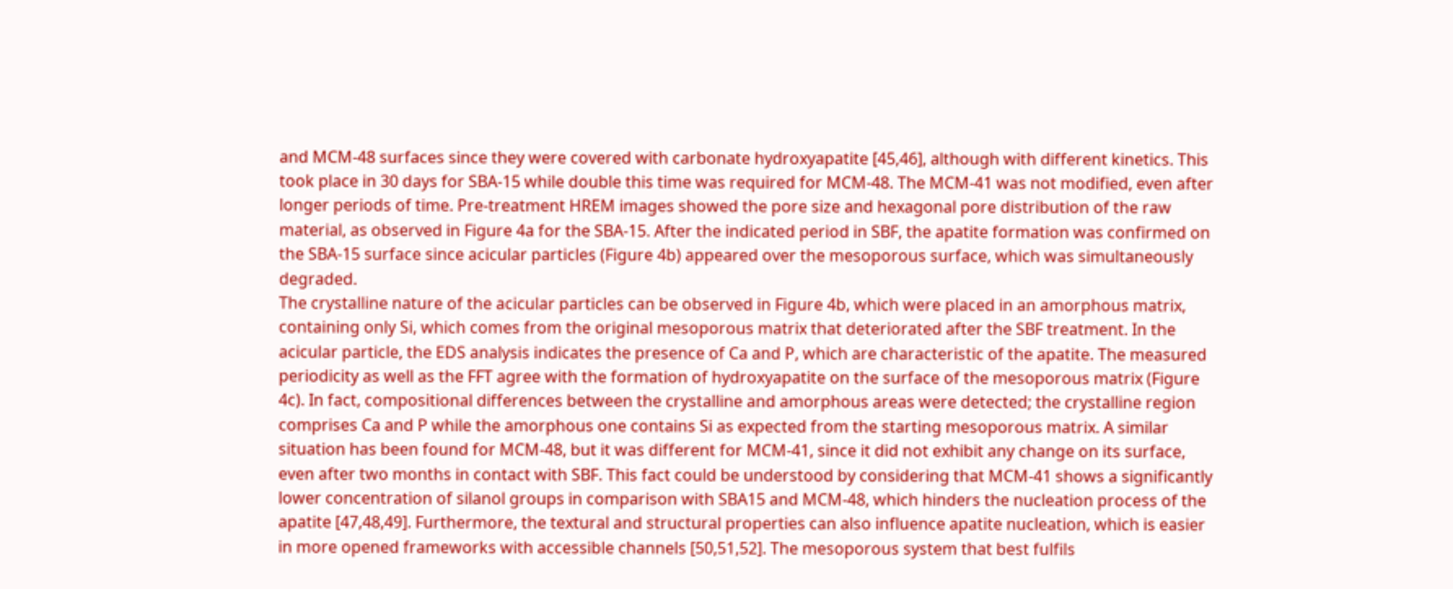and MCM-48 surfaces since they were covered with carbonate hydroxyapatite [45,46], although with different kinetics. This took place in 30 days for SBA-15 while double this time was required for MCM-48. The MCM-41 was not modified, even after longer periods of time. Pre-treatment HREM images showed the pore size and hexagonal pore distribution of the raw material, as observed in Figure 4a for the SBA-15. After the indicated period in SBF, the apatite formation was confirmed on the SBA-15 surface since acicular particles (Figure 4b) appeared over the mesoporous surface, which was simultaneously degraded.
The crystalline nature of the acicular particles can be observed in Figure 4b, which were placed in an amorphous matrix, containing only Si, which comes from the original mesoporous matrix that deteriorated after the SBF treatment. In the acicular particle, the EDS analysis indicates the presence of Ca and P, which are characteristic of the apatite. The measured periodicity as well as the FFT agree with the formation of hydroxyapatite on the surface of the mesoporous matrix (Figure 4c). In fact, compositional differences between the crystalline and amorphous areas were detected; the crystalline region comprises Ca and P while the amorphous one contains Si as expected from the starting mesoporous matrix. A similar situation has been found for MCM-48, but it was different for MCM-41, since it did not exhibit any change on its surface, even after two months in contact with SBF. This fact could be understood by considering that MCM-41 shows a significantly lower concentration of silanol groups in comparison with SBA15 and MCM-48, which hinders the nucleation process of the apatite [47,48,49]. Furthermore, the textural and structural properties can also influence apatite nucleation, which is easier in more opened frameworks with accessible channels [50,51,52]. The mesoporous system that best fulfils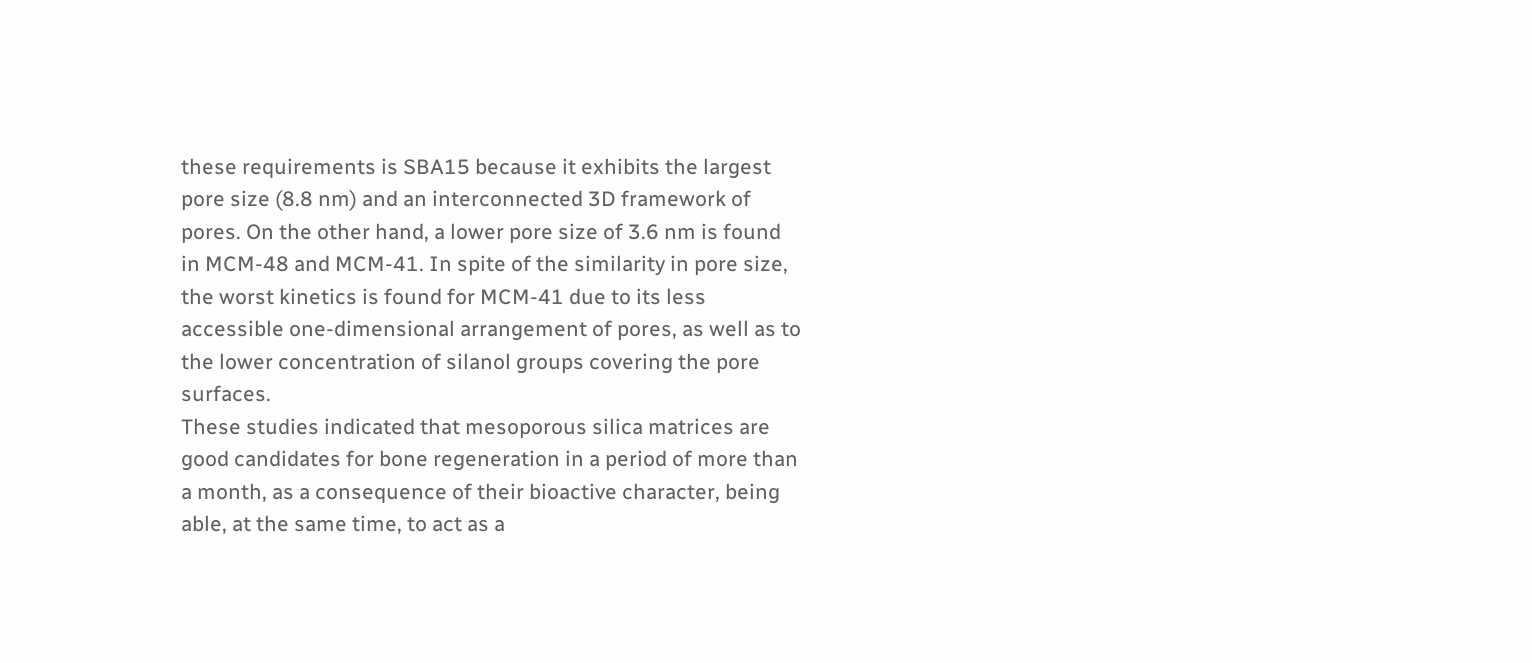these requirements is SBA15 because it exhibits the largest pore size (8.8 nm) and an interconnected 3D framework of pores. On the other hand, a lower pore size of 3.6 nm is found in MCM-48 and MCM-41. In spite of the similarity in pore size, the worst kinetics is found for MCM-41 due to its less accessible one-dimensional arrangement of pores, as well as to the lower concentration of silanol groups covering the pore surfaces.
These studies indicated that mesoporous silica matrices are good candidates for bone regeneration in a period of more than a month, as a consequence of their bioactive character, being able, at the same time, to act as a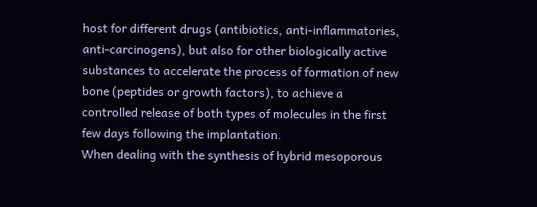host for different drugs (antibiotics, anti-inflammatories, anti-carcinogens), but also for other biologically active substances to accelerate the process of formation of new bone (peptides or growth factors), to achieve a controlled release of both types of molecules in the first few days following the implantation.
When dealing with the synthesis of hybrid mesoporous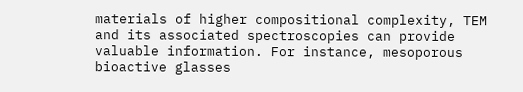materials of higher compositional complexity, TEM and its associated spectroscopies can provide valuable information. For instance, mesoporous bioactive glasses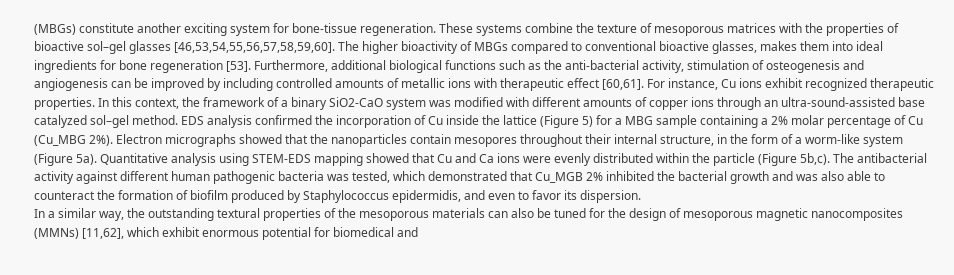(MBGs) constitute another exciting system for bone-tissue regeneration. These systems combine the texture of mesoporous matrices with the properties of bioactive sol–gel glasses [46,53,54,55,56,57,58,59,60]. The higher bioactivity of MBGs compared to conventional bioactive glasses, makes them into ideal ingredients for bone regeneration [53]. Furthermore, additional biological functions such as the anti-bacterial activity, stimulation of osteogenesis and angiogenesis can be improved by including controlled amounts of metallic ions with therapeutic effect [60,61]. For instance, Cu ions exhibit recognized therapeutic properties. In this context, the framework of a binary SiO2-CaO system was modified with different amounts of copper ions through an ultra-sound-assisted base catalyzed sol–gel method. EDS analysis confirmed the incorporation of Cu inside the lattice (Figure 5) for a MBG sample containing a 2% molar percentage of Cu (Cu_MBG 2%). Electron micrographs showed that the nanoparticles contain mesopores throughout their internal structure, in the form of a worm-like system (Figure 5a). Quantitative analysis using STEM-EDS mapping showed that Cu and Ca ions were evenly distributed within the particle (Figure 5b,c). The antibacterial activity against different human pathogenic bacteria was tested, which demonstrated that Cu_MGB 2% inhibited the bacterial growth and was also able to counteract the formation of biofilm produced by Staphylococcus epidermidis, and even to favor its dispersion.
In a similar way, the outstanding textural properties of the mesoporous materials can also be tuned for the design of mesoporous magnetic nanocomposites (MMNs) [11,62], which exhibit enormous potential for biomedical and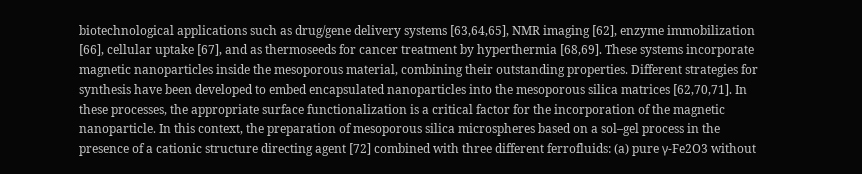biotechnological applications such as drug/gene delivery systems [63,64,65], NMR imaging [62], enzyme immobilization [66], cellular uptake [67], and as thermoseeds for cancer treatment by hyperthermia [68,69]. These systems incorporate magnetic nanoparticles inside the mesoporous material, combining their outstanding properties. Different strategies for synthesis have been developed to embed encapsulated nanoparticles into the mesoporous silica matrices [62,70,71]. In these processes, the appropriate surface functionalization is a critical factor for the incorporation of the magnetic nanoparticle. In this context, the preparation of mesoporous silica microspheres based on a sol–gel process in the presence of a cationic structure directing agent [72] combined with three different ferrofluids: (a) pure γ-Fe2O3 without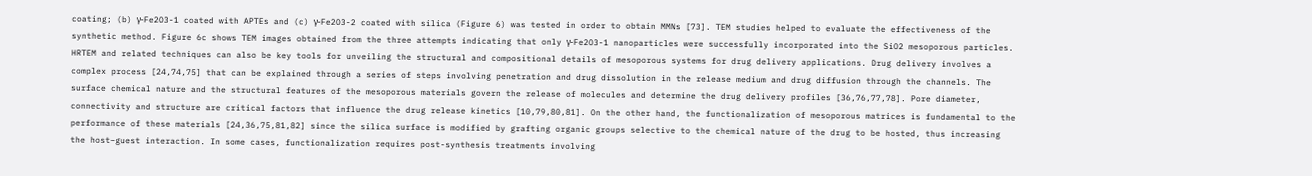coating; (b) γ-Fe2O3-1 coated with APTEs and (c) γ-Fe2O3-2 coated with silica (Figure 6) was tested in order to obtain MMNs [73]. TEM studies helped to evaluate the effectiveness of the synthetic method. Figure 6c shows TEM images obtained from the three attempts indicating that only γ-Fe2O3-1 nanoparticles were successfully incorporated into the SiO2 mesoporous particles.
HRTEM and related techniques can also be key tools for unveiling the structural and compositional details of mesoporous systems for drug delivery applications. Drug delivery involves a complex process [24,74,75] that can be explained through a series of steps involving penetration and drug dissolution in the release medium and drug diffusion through the channels. The surface chemical nature and the structural features of the mesoporous materials govern the release of molecules and determine the drug delivery profiles [36,76,77,78]. Pore diameter, connectivity and structure are critical factors that influence the drug release kinetics [10,79,80,81]. On the other hand, the functionalization of mesoporous matrices is fundamental to the performance of these materials [24,36,75,81,82] since the silica surface is modified by grafting organic groups selective to the chemical nature of the drug to be hosted, thus increasing the host–guest interaction. In some cases, functionalization requires post-synthesis treatments involving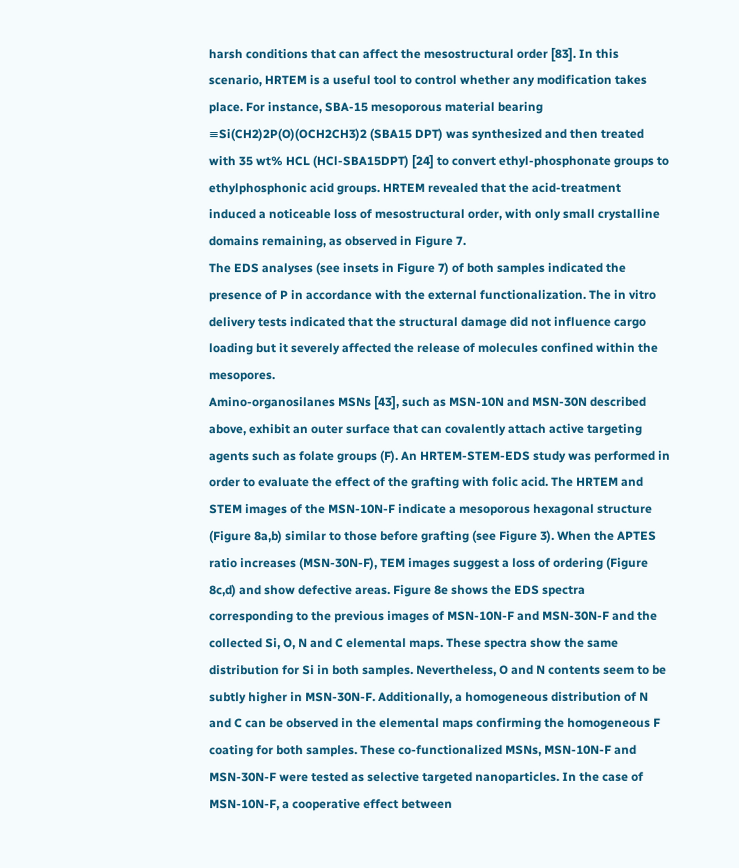harsh conditions that can affect the mesostructural order [83]. In this scenario, HRTEM is a useful tool to control whether any modification takes place. For instance, SBA-15 mesoporous material bearing ≡Si(CH2)2P(O)(OCH2CH3)2 (SBA15 DPT) was synthesized and then treated with 35 wt% HCL (HCl-SBA15DPT) [24] to convert ethyl-phosphonate groups to ethylphosphonic acid groups. HRTEM revealed that the acid-treatment induced a noticeable loss of mesostructural order, with only small crystalline domains remaining, as observed in Figure 7.
The EDS analyses (see insets in Figure 7) of both samples indicated the presence of P in accordance with the external functionalization. The in vitro delivery tests indicated that the structural damage did not influence cargo loading but it severely affected the release of molecules confined within the mesopores.
Amino-organosilanes MSNs [43], such as MSN-10N and MSN-30N described above, exhibit an outer surface that can covalently attach active targeting agents such as folate groups (F). An HRTEM-STEM-EDS study was performed in order to evaluate the effect of the grafting with folic acid. The HRTEM and STEM images of the MSN-10N-F indicate a mesoporous hexagonal structure (Figure 8a,b) similar to those before grafting (see Figure 3). When the APTES ratio increases (MSN-30N-F), TEM images suggest a loss of ordering (Figure 8c,d) and show defective areas. Figure 8e shows the EDS spectra corresponding to the previous images of MSN-10N-F and MSN-30N-F and the collected Si, O, N and C elemental maps. These spectra show the same distribution for Si in both samples. Nevertheless, O and N contents seem to be subtly higher in MSN-30N-F. Additionally, a homogeneous distribution of N and C can be observed in the elemental maps confirming the homogeneous F coating for both samples. These co-functionalized MSNs, MSN-10N-F and MSN-30N-F were tested as selective targeted nanoparticles. In the case of MSN-10N-F, a cooperative effect between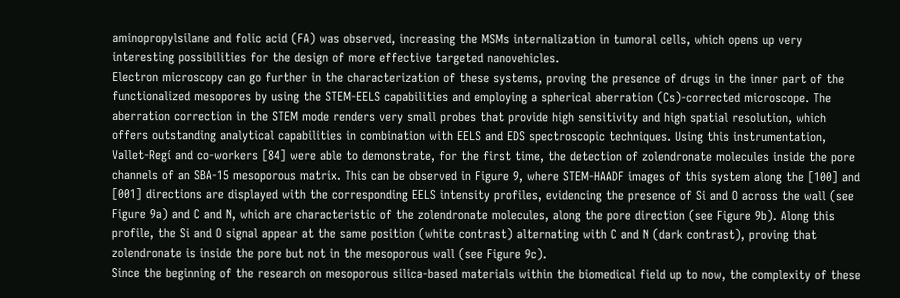aminopropylsilane and folic acid (FA) was observed, increasing the MSMs internalization in tumoral cells, which opens up very interesting possibilities for the design of more effective targeted nanovehicles.
Electron microscopy can go further in the characterization of these systems, proving the presence of drugs in the inner part of the functionalized mesopores by using the STEM-EELS capabilities and employing a spherical aberration (Cs)-corrected microscope. The aberration correction in the STEM mode renders very small probes that provide high sensitivity and high spatial resolution, which offers outstanding analytical capabilities in combination with EELS and EDS spectroscopic techniques. Using this instrumentation, Vallet-Regí and co-workers [84] were able to demonstrate, for the first time, the detection of zolendronate molecules inside the pore channels of an SBA-15 mesoporous matrix. This can be observed in Figure 9, where STEM-HAADF images of this system along the [100] and [001] directions are displayed with the corresponding EELS intensity profiles, evidencing the presence of Si and O across the wall (see Figure 9a) and C and N, which are characteristic of the zolendronate molecules, along the pore direction (see Figure 9b). Along this profile, the Si and O signal appear at the same position (white contrast) alternating with C and N (dark contrast), proving that zolendronate is inside the pore but not in the mesoporous wall (see Figure 9c).
Since the beginning of the research on mesoporous silica-based materials within the biomedical field up to now, the complexity of these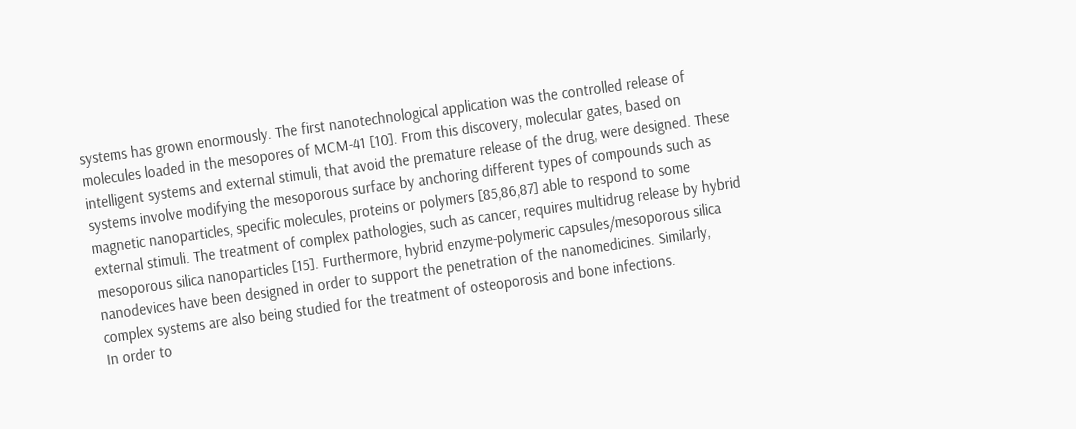systems has grown enormously. The first nanotechnological application was the controlled release of molecules loaded in the mesopores of MCM-41 [10]. From this discovery, molecular gates, based on intelligent systems and external stimuli, that avoid the premature release of the drug, were designed. These systems involve modifying the mesoporous surface by anchoring different types of compounds such as magnetic nanoparticles, specific molecules, proteins or polymers [85,86,87] able to respond to some external stimuli. The treatment of complex pathologies, such as cancer, requires multidrug release by hybrid mesoporous silica nanoparticles [15]. Furthermore, hybrid enzyme-polymeric capsules/mesoporous silica nanodevices have been designed in order to support the penetration of the nanomedicines. Similarly, complex systems are also being studied for the treatment of osteoporosis and bone infections.
In order to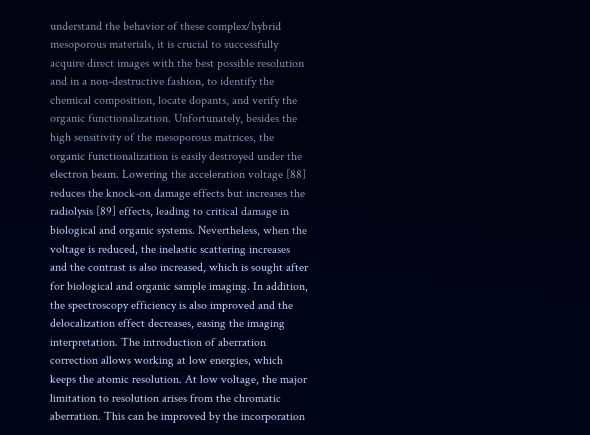understand the behavior of these complex/hybrid mesoporous materials, it is crucial to successfully acquire direct images with the best possible resolution and in a non-destructive fashion, to identify the chemical composition, locate dopants, and verify the organic functionalization. Unfortunately, besides the high sensitivity of the mesoporous matrices, the organic functionalization is easily destroyed under the electron beam. Lowering the acceleration voltage [88] reduces the knock-on damage effects but increases the radiolysis [89] effects, leading to critical damage in biological and organic systems. Nevertheless, when the voltage is reduced, the inelastic scattering increases and the contrast is also increased, which is sought after for biological and organic sample imaging. In addition, the spectroscopy efficiency is also improved and the delocalization effect decreases, easing the imaging interpretation. The introduction of aberration correction allows working at low energies, which keeps the atomic resolution. At low voltage, the major limitation to resolution arises from the chromatic aberration. This can be improved by the incorporation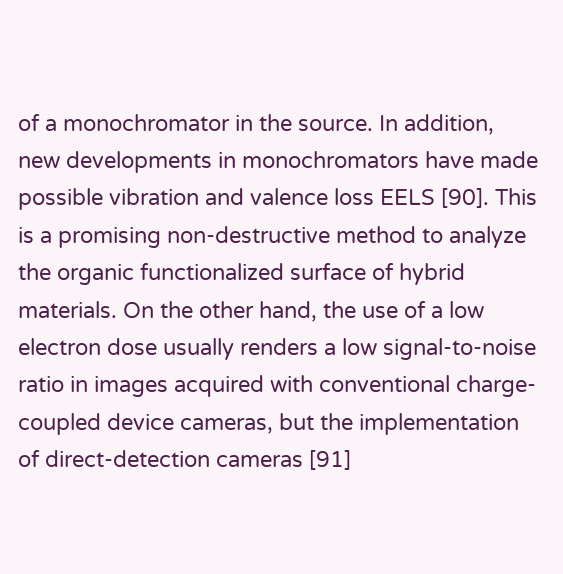of a monochromator in the source. In addition, new developments in monochromators have made possible vibration and valence loss EELS [90]. This is a promising non-destructive method to analyze the organic functionalized surface of hybrid materials. On the other hand, the use of a low electron dose usually renders a low signal-to-noise ratio in images acquired with conventional charge-coupled device cameras, but the implementation of direct-detection cameras [91]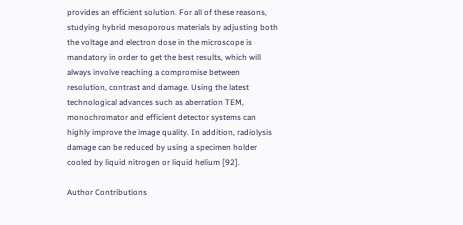provides an efficient solution. For all of these reasons, studying hybrid mesoporous materials by adjusting both the voltage and electron dose in the microscope is mandatory in order to get the best results, which will always involve reaching a compromise between resolution, contrast and damage. Using the latest technological advances such as aberration TEM, monochromator and efficient detector systems can highly improve the image quality. In addition, radiolysis damage can be reduced by using a specimen holder cooled by liquid nitrogen or liquid helium [92].

Author Contributions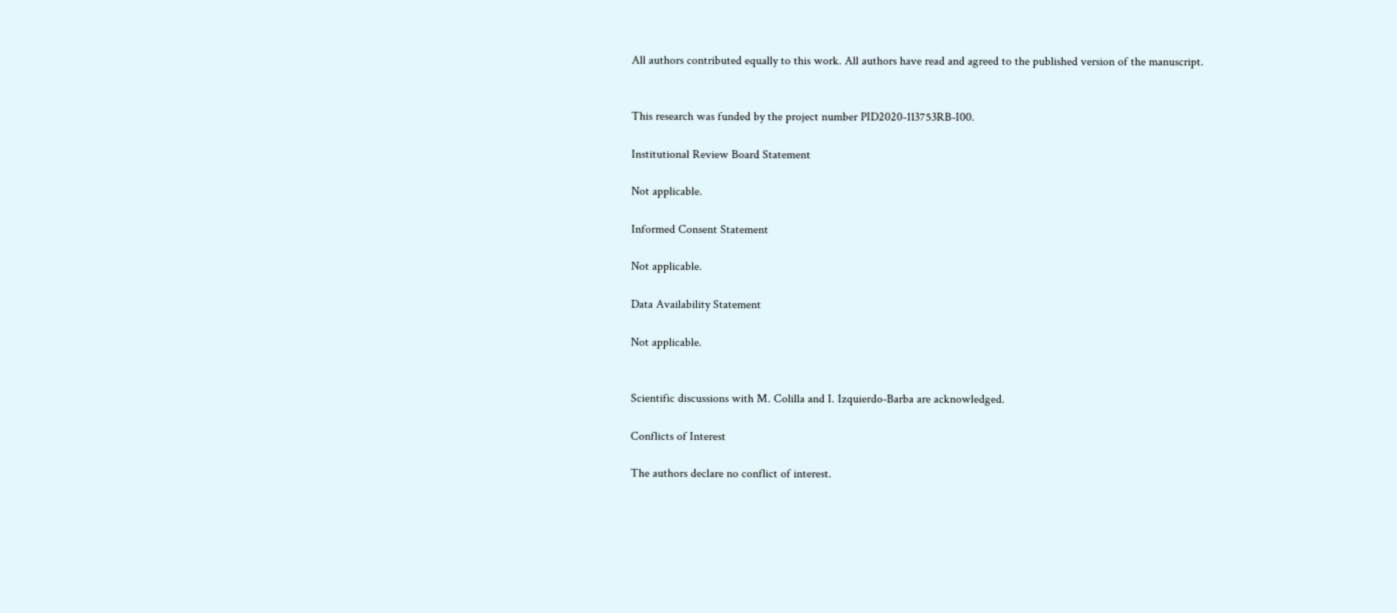All authors contributed equally to this work. All authors have read and agreed to the published version of the manuscript.


This research was funded by the project number PID2020-113753RB-I00.

Institutional Review Board Statement

Not applicable.

Informed Consent Statement

Not applicable.

Data Availability Statement

Not applicable.


Scientific discussions with M. Colilla and I. Izquierdo-Barba are acknowledged.

Conflicts of Interest

The authors declare no conflict of interest.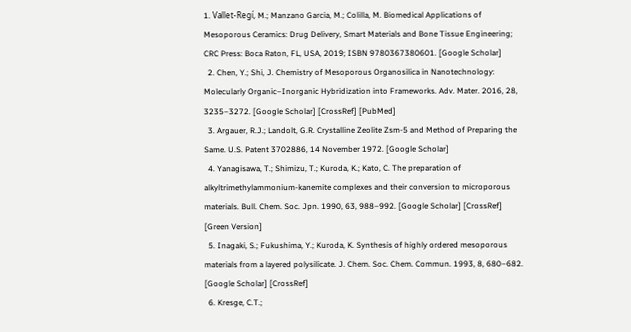1. Vallet-Regí, M.; Manzano Garcia, M.; Colilla, M. Biomedical Applications of Mesoporous Ceramics: Drug Delivery, Smart Materials and Bone Tissue Engineering; CRC Press: Boca Raton, FL, USA, 2019; ISBN 9780367380601. [Google Scholar]
  2. Chen, Y.; Shi, J. Chemistry of Mesoporous Organosilica in Nanotechnology: Molecularly Organic–Inorganic Hybridization into Frameworks. Adv. Mater. 2016, 28, 3235–3272. [Google Scholar] [CrossRef] [PubMed]
  3. Argauer, R.J.; Landolt, G.R. Crystalline Zeolite Zsm-5 and Method of Preparing the Same. U.S. Patent 3702886, 14 November 1972. [Google Scholar]
  4. Yanagisawa, T.; Shimizu, T.; Kuroda, K.; Kato, C. The preparation of alkyltrimethylammonium-kanemite complexes and their conversion to microporous materials. Bull. Chem. Soc. Jpn. 1990, 63, 988–992. [Google Scholar] [CrossRef] [Green Version]
  5. Inagaki, S.; Fukushima, Y.; Kuroda, K. Synthesis of highly ordered mesoporous materials from a layered polysilicate. J. Chem. Soc. Chem. Commun. 1993, 8, 680–682. [Google Scholar] [CrossRef]
  6. Kresge, C.T.;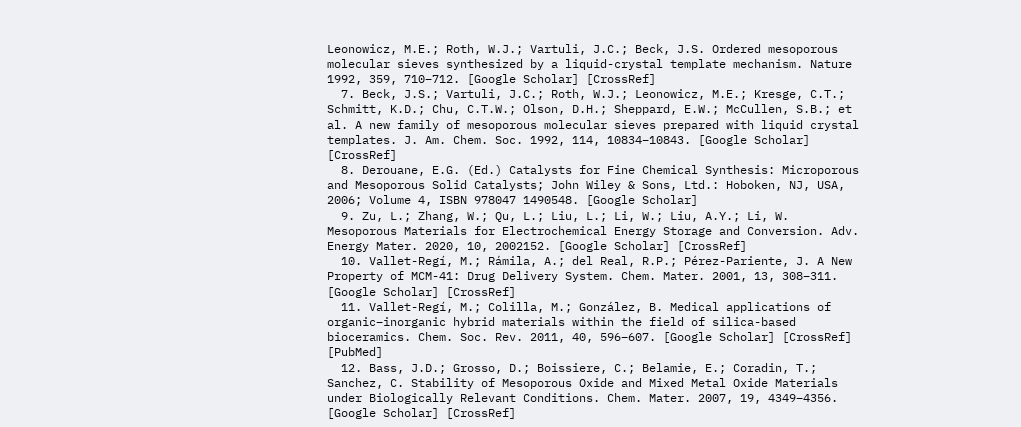Leonowicz, M.E.; Roth, W.J.; Vartuli, J.C.; Beck, J.S. Ordered mesoporous molecular sieves synthesized by a liquid-crystal template mechanism. Nature 1992, 359, 710–712. [Google Scholar] [CrossRef]
  7. Beck, J.S.; Vartuli, J.C.; Roth, W.J.; Leonowicz, M.E.; Kresge, C.T.; Schmitt, K.D.; Chu, C.T.W.; Olson, D.H.; Sheppard, E.W.; McCullen, S.B.; et al. A new family of mesoporous molecular sieves prepared with liquid crystal templates. J. Am. Chem. Soc. 1992, 114, 10834–10843. [Google Scholar] [CrossRef]
  8. Derouane, E.G. (Ed.) Catalysts for Fine Chemical Synthesis: Microporous and Mesoporous Solid Catalysts; John Wiley & Sons, Ltd.: Hoboken, NJ, USA, 2006; Volume 4, ISBN 978047 1490548. [Google Scholar]
  9. Zu, L.; Zhang, W.; Qu, L.; Liu, L.; Li, W.; Liu, A.Y.; Li, W. Mesoporous Materials for Electrochemical Energy Storage and Conversion. Adv. Energy Mater. 2020, 10, 2002152. [Google Scholar] [CrossRef]
  10. Vallet-Regí, M.; Rámila, A.; del Real, R.P.; Pérez-Pariente, J. A New Property of MCM-41: Drug Delivery System. Chem. Mater. 2001, 13, 308–311. [Google Scholar] [CrossRef]
  11. Vallet-Regí, M.; Colilla, M.; González, B. Medical applications of organic–inorganic hybrid materials within the field of silica-based bioceramics. Chem. Soc. Rev. 2011, 40, 596–607. [Google Scholar] [CrossRef] [PubMed]
  12. Bass, J.D.; Grosso, D.; Boissiere, C.; Belamie, E.; Coradin, T.; Sanchez, C. Stability of Mesoporous Oxide and Mixed Metal Oxide Materials under Biologically Relevant Conditions. Chem. Mater. 2007, 19, 4349–4356. [Google Scholar] [CrossRef]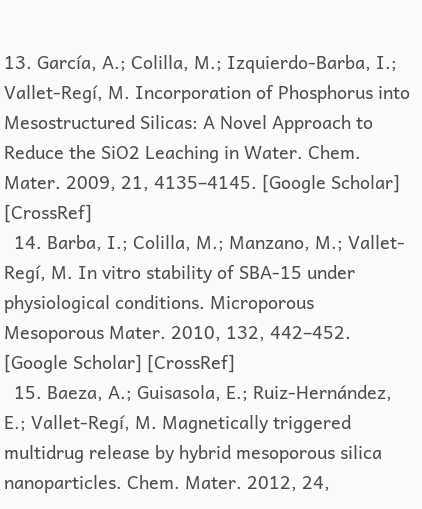13. García, A.; Colilla, M.; Izquierdo-Barba, I.; Vallet-Regí, M. Incorporation of Phosphorus into Mesostructured Silicas: A Novel Approach to Reduce the SiO2 Leaching in Water. Chem. Mater. 2009, 21, 4135–4145. [Google Scholar] [CrossRef]
  14. Barba, I.; Colilla, M.; Manzano, M.; Vallet-Regí, M. In vitro stability of SBA-15 under physiological conditions. Microporous Mesoporous Mater. 2010, 132, 442–452. [Google Scholar] [CrossRef]
  15. Baeza, A.; Guisasola, E.; Ruiz-Hernández, E.; Vallet-Regí, M. Magnetically triggered multidrug release by hybrid mesoporous silica nanoparticles. Chem. Mater. 2012, 24,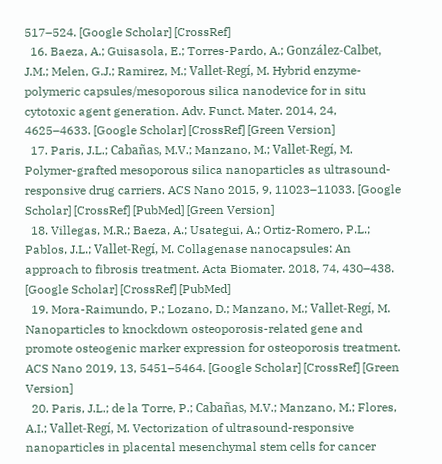517–524. [Google Scholar] [CrossRef]
  16. Baeza, A.; Guisasola, E.; Torres-Pardo, A.; González-Calbet, J.M.; Melen, G.J.; Ramirez, M.; Vallet-Regí, M. Hybrid enzyme-polymeric capsules/mesoporous silica nanodevice for in situ cytotoxic agent generation. Adv. Funct. Mater. 2014, 24, 4625–4633. [Google Scholar] [CrossRef] [Green Version]
  17. Paris, J.L.; Cabañas, M.V.; Manzano, M.; Vallet-Regí, M. Polymer-grafted mesoporous silica nanoparticles as ultrasound-responsive drug carriers. ACS Nano 2015, 9, 11023–11033. [Google Scholar] [CrossRef] [PubMed] [Green Version]
  18. Villegas, M.R.; Baeza, A.; Usategui, A.; Ortiz-Romero, P.L.; Pablos, J.L.; Vallet-Regí, M. Collagenase nanocapsules: An approach to fibrosis treatment. Acta Biomater. 2018, 74, 430–438. [Google Scholar] [CrossRef] [PubMed]
  19. Mora-Raimundo, P.; Lozano, D.; Manzano, M.; Vallet-Regí, M. Nanoparticles to knockdown osteoporosis-related gene and promote osteogenic marker expression for osteoporosis treatment. ACS Nano 2019, 13, 5451–5464. [Google Scholar] [CrossRef] [Green Version]
  20. Paris, J.L.; de la Torre, P.; Cabañas, M.V.; Manzano, M.; Flores, A.I.; Vallet-Regí, M. Vectorization of ultrasound-responsive nanoparticles in placental mesenchymal stem cells for cancer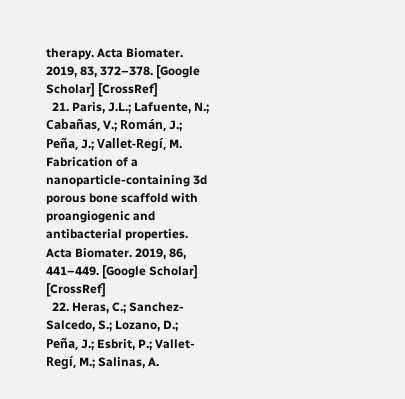therapy. Acta Biomater. 2019, 83, 372–378. [Google Scholar] [CrossRef]
  21. Paris, J.L.; Lafuente, N.; Cabañas, V.; Román, J.; Peña, J.; Vallet-Regí, M. Fabrication of a nanoparticle-containing 3d porous bone scaffold with proangiogenic and antibacterial properties. Acta Biomater. 2019, 86, 441–449. [Google Scholar] [CrossRef]
  22. Heras, C.; Sanchez-Salcedo, S.; Lozano, D.; Peña, J.; Esbrit, P.; Vallet-Regí, M.; Salinas, A.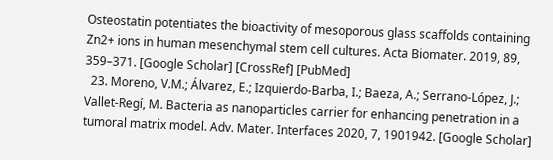Osteostatin potentiates the bioactivity of mesoporous glass scaffolds containing Zn2+ ions in human mesenchymal stem cell cultures. Acta Biomater. 2019, 89, 359–371. [Google Scholar] [CrossRef] [PubMed]
  23. Moreno, V.M.; Álvarez, E.; Izquierdo-Barba, I.; Baeza, A.; Serrano-López, J.; Vallet-Regí, M. Bacteria as nanoparticles carrier for enhancing penetration in a tumoral matrix model. Adv. Mater. Interfaces 2020, 7, 1901942. [Google Scholar]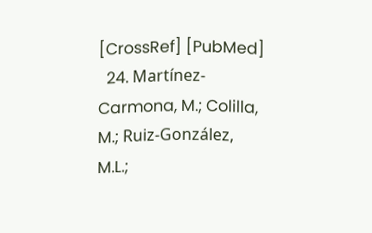[CrossRef] [PubMed]
  24. Martínez-Carmona, M.; Colilla, M.; Ruiz-González, M.L.;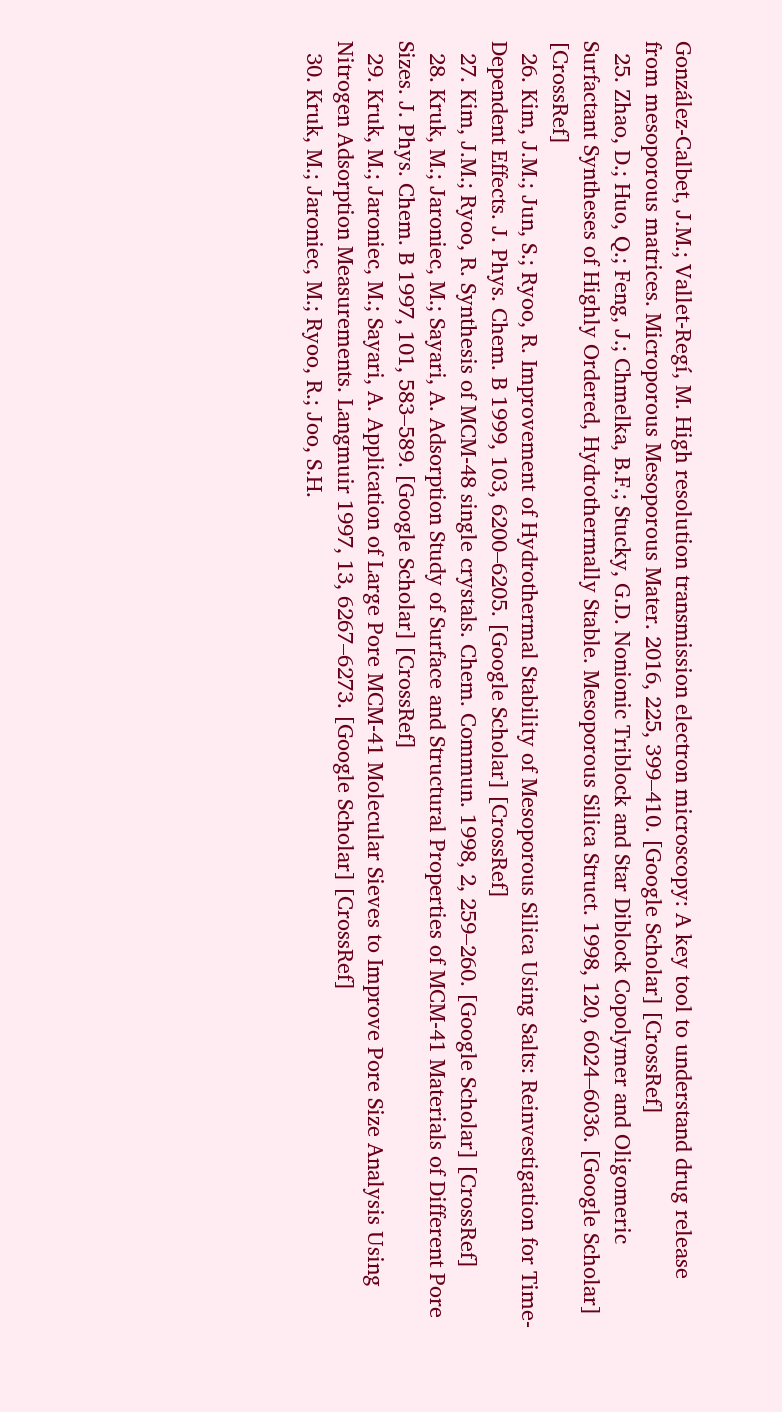González-Calbet, J.M.; Vallet-Regí, M. High resolution transmission electron microscopy: A key tool to understand drug release from mesoporous matrices. Microporous Mesoporous Mater. 2016, 225, 399–410. [Google Scholar] [CrossRef]
  25. Zhao, D.; Huo, Q.; Feng, J.; Chmelka, B.F.; Stucky, G.D. Nonionic Triblock and Star Diblock Copolymer and Oligomeric Surfactant Syntheses of Highly Ordered, Hydrothermally Stable. Mesoporous Silica Struct. 1998, 120, 6024–6036. [Google Scholar] [CrossRef]
  26. Kim, J.M.; Jun, S.; Ryoo, R. Improvement of Hydrothermal Stability of Mesoporous Silica Using Salts: Reinvestigation for Time-Dependent Effects. J. Phys. Chem. B 1999, 103, 6200–6205. [Google Scholar] [CrossRef]
  27. Kim, J.M.; Ryoo, R. Synthesis of MCM-48 single crystals. Chem. Commun. 1998, 2, 259–260. [Google Scholar] [CrossRef]
  28. Kruk, M.; Jaroniec, M.; Sayari, A. Adsorption Study of Surface and Structural Properties of MCM-41 Materials of Different Pore Sizes. J. Phys. Chem. B 1997, 101, 583–589. [Google Scholar] [CrossRef]
  29. Kruk, M.; Jaroniec, M.; Sayari, A. Application of Large Pore MCM-41 Molecular Sieves to Improve Pore Size Analysis Using Nitrogen Adsorption Measurements. Langmuir 1997, 13, 6267–6273. [Google Scholar] [CrossRef]
  30. Kruk, M.; Jaroniec, M.; Ryoo, R.; Joo, S.H.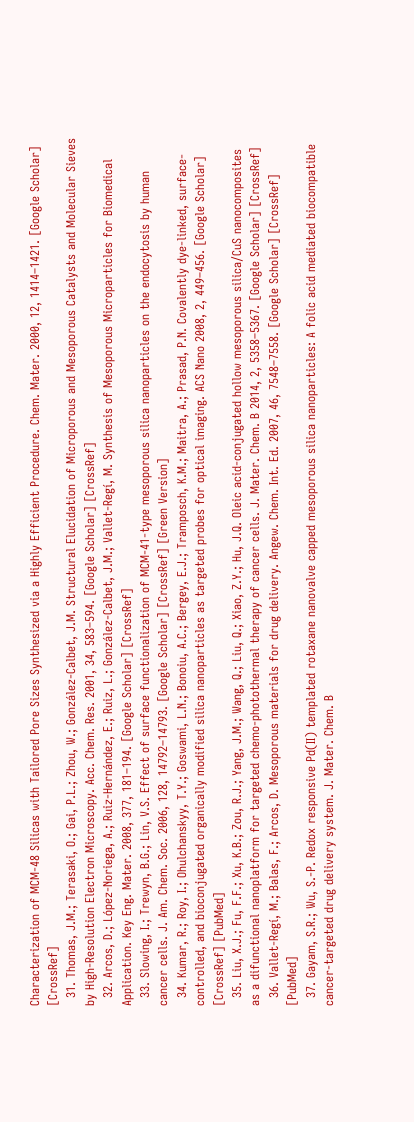Characterization of MCM-48 Silicas with Tailored Pore Sizes Synthesized via a Highly Efficient Procedure. Chem. Mater. 2000, 12, 1414–1421. [Google Scholar] [CrossRef]
  31. Thomas, J.M.; Terasaki, O.; Gai, P.L.; Zhou, W.; González-Calbet, J.M. Structural Elucidation of Microporous and Mesoporous Catalysts and Molecular Sieves by High-Resolution Electron Microscopy. Acc. Chem. Res. 2001, 34, 583–594. [Google Scholar] [CrossRef]
  32. Arcos, D.; López-Noriega, A.; Ruiz-Hernández, E.; Ruiz, L.; González-Calbet, J.M.; Vallet-Regí, M. Synthesis of Mesoporous Microparticles for Biomedical Application. Key Eng. Mater. 2008, 377, 181–194. [Google Scholar] [CrossRef]
  33. Slowing, I.; Trewyn, B.G.; Lin, V.S. Effect of surface functionalization of MCM-41-type mesoporous silica nanoparticles on the endocytosis by human cancer cells. J. Am. Chem. Soc. 2006, 128, 14792–14793. [Google Scholar] [CrossRef] [Green Version]
  34. Kumar, R.; Roy, I.; Ohulchanskyy, T.Y.; Goswami, L.N.; Bonoiu, A.C.; Bergey, E.J.; Tramposch, K.M.; Maitra, A.; Prasad, P.N. Covalently dye-linked, surface-controlled, and bioconjugated organically modified silica nanoparticles as targeted probes for optical imaging. ACS Nano 2008, 2, 449–456. [Google Scholar] [CrossRef] [PubMed]
  35. Liu, X.J.; Fu, F.F.; Xu, K.B.; Zou, R.J.; Yang, J.M.; Wang, Q.; Liu, Q.; Xiao, Z.Y.; Hu, J.Q. Oleic acid-conjugated hollow mesoporous silica/CuS nanocomposites as a difunctional nanoplatform for targeted chemo-photothermal therapy of cancer cells. J. Mater. Chem. B 2014, 2, 5358–5367. [Google Scholar] [CrossRef]
  36. Vallet-Regí, M.; Balas, F.; Arcos, D. Mesoporous materials for drug delivery. Angew. Chem. Int. Ed. 2007, 46, 7548–7558. [Google Scholar] [CrossRef] [PubMed]
  37. Gayam, S.R.; Wu, S.-P. Redox responsive Pd(II) templated rotaxane nanovalve capped mesoporous silica nanoparticles: A folic acid mediated biocompatible cancer-targeted drug delivery system. J. Mater. Chem. B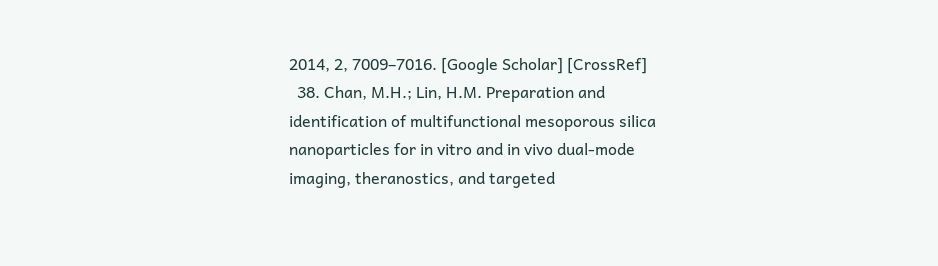2014, 2, 7009–7016. [Google Scholar] [CrossRef]
  38. Chan, M.H.; Lin, H.M. Preparation and identification of multifunctional mesoporous silica nanoparticles for in vitro and in vivo dual-mode imaging, theranostics, and targeted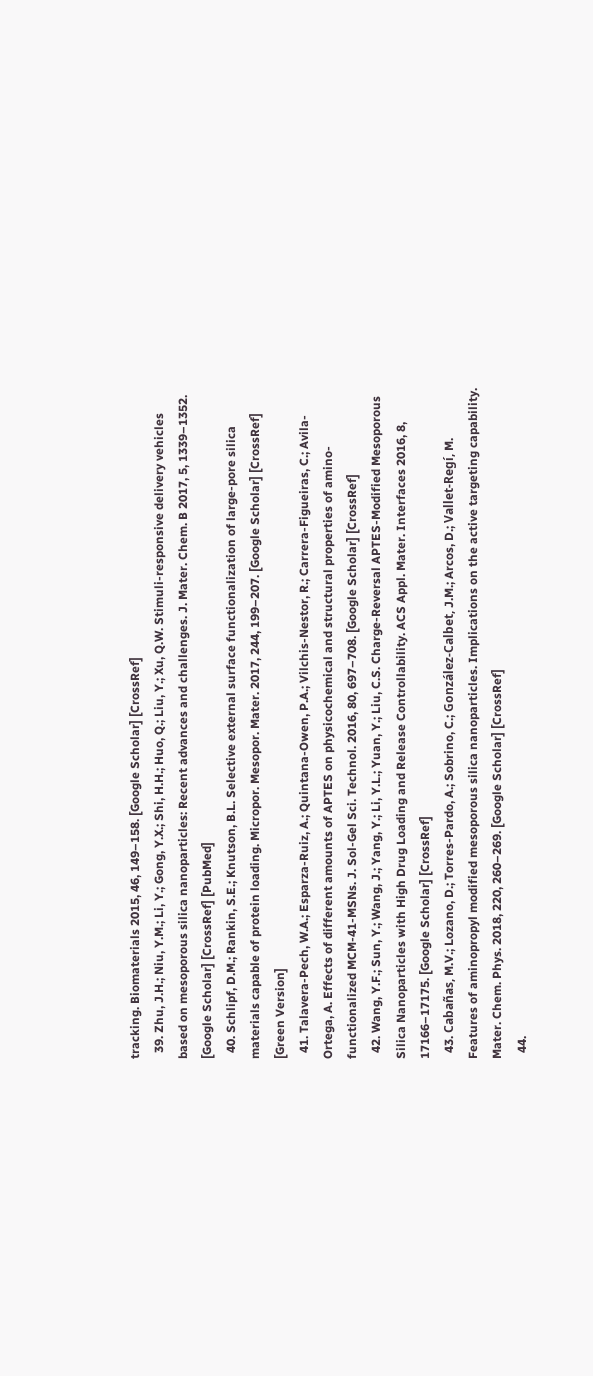tracking. Biomaterials 2015, 46, 149–158. [Google Scholar] [CrossRef]
  39. Zhu, J.H.; Niu, Y.M.; Li, Y.; Gong, Y.X.; Shi, H.H.; Huo, Q.; Liu, Y.; Xu, Q.W. Stimuli-responsive delivery vehicles based on mesoporous silica nanoparticles: Recent advances and challenges. J. Mater. Chem. B 2017, 5, 1339–1352. [Google Scholar] [CrossRef] [PubMed]
  40. Schlipf, D.M.; Rankin, S.E.; Knutson, B.L. Selective external surface functionalization of large-pore silica materials capable of protein loading. Micropor. Mesopor. Mater. 2017, 244, 199–207. [Google Scholar] [CrossRef] [Green Version]
  41. Talavera-Pech, W.A.; Esparza-Ruiz, A.; Quintana-Owen, P.A.; Vilchis-Nestor, R.; Carrera-Figueiras, C.; Avila-Ortega, A. Effects of different amounts of APTES on physicochemical and structural properties of amino-functionalized MCM-41-MSNs. J. Sol-Gel Sci. Technol. 2016, 80, 697–708. [Google Scholar] [CrossRef]
  42. Wang, Y.F.; Sun, Y.; Wang, J.; Yang, Y.; Li, Y.L.; Yuan, Y.; Liu, C.S. Charge-Reversal APTES-Modified Mesoporous Silica Nanoparticles with High Drug Loading and Release Controllability. ACS Appl. Mater. Interfaces 2016, 8, 17166–17175. [Google Scholar] [CrossRef]
  43. Cabañas, M.V.; Lozano, D.; Torres-Pardo, A.; Sobrino, C.; González-Calbet, J.M.; Arcos, D.; Vallet-Regí, M. Features of aminopropyl modified mesoporous silica nanoparticles. Implications on the active targeting capability. Mater. Chem. Phys. 2018, 220, 260–269. [Google Scholar] [CrossRef]
  44.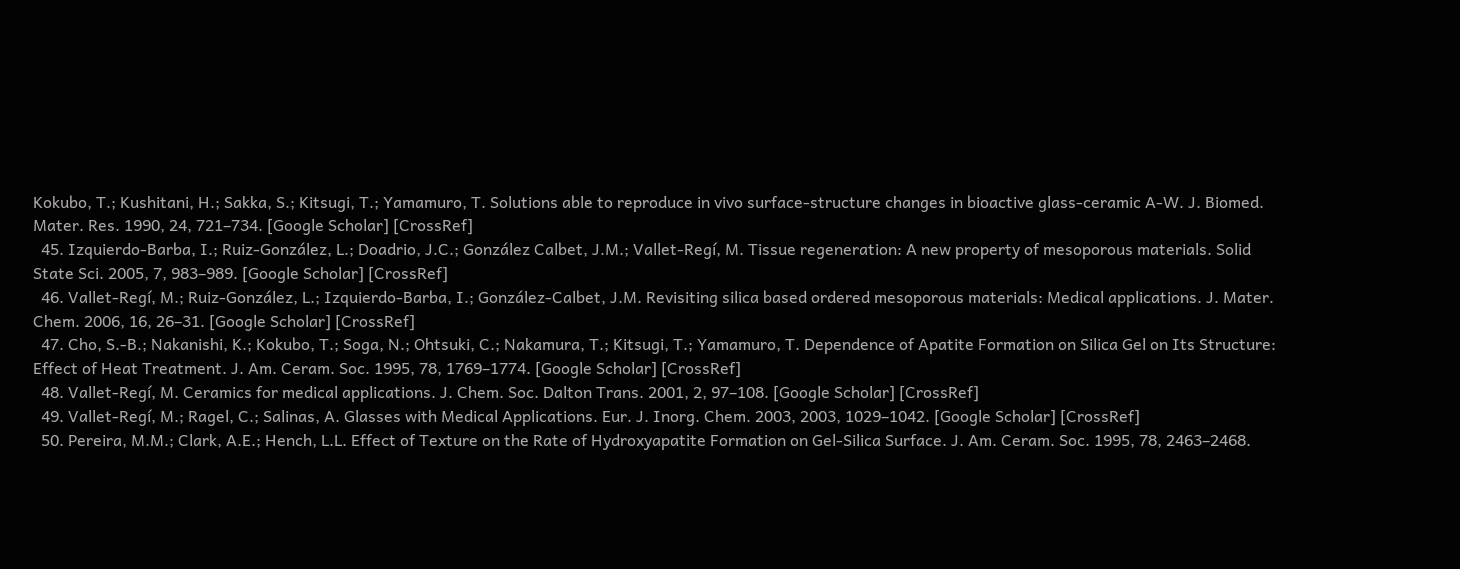Kokubo, T.; Kushitani, H.; Sakka, S.; Kitsugi, T.; Yamamuro, T. Solutions able to reproduce in vivo surface-structure changes in bioactive glass-ceramic A-W. J. Biomed. Mater. Res. 1990, 24, 721–734. [Google Scholar] [CrossRef]
  45. Izquierdo-Barba, I.; Ruiz-González, L.; Doadrio, J.C.; González Calbet, J.M.; Vallet-Regí, M. Tissue regeneration: A new property of mesoporous materials. Solid State Sci. 2005, 7, 983–989. [Google Scholar] [CrossRef]
  46. Vallet-Regí, M.; Ruiz-González, L.; Izquierdo-Barba, I.; González-Calbet, J.M. Revisiting silica based ordered mesoporous materials: Medical applications. J. Mater. Chem. 2006, 16, 26–31. [Google Scholar] [CrossRef]
  47. Cho, S.-B.; Nakanishi, K.; Kokubo, T.; Soga, N.; Ohtsuki, C.; Nakamura, T.; Kitsugi, T.; Yamamuro, T. Dependence of Apatite Formation on Silica Gel on Its Structure: Effect of Heat Treatment. J. Am. Ceram. Soc. 1995, 78, 1769–1774. [Google Scholar] [CrossRef]
  48. Vallet-Regí, M. Ceramics for medical applications. J. Chem. Soc. Dalton Trans. 2001, 2, 97–108. [Google Scholar] [CrossRef]
  49. Vallet-Regí, M.; Ragel, C.; Salinas, A. Glasses with Medical Applications. Eur. J. Inorg. Chem. 2003, 2003, 1029–1042. [Google Scholar] [CrossRef]
  50. Pereira, M.M.; Clark, A.E.; Hench, L.L. Effect of Texture on the Rate of Hydroxyapatite Formation on Gel-Silica Surface. J. Am. Ceram. Soc. 1995, 78, 2463–2468.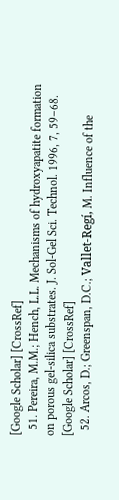[Google Scholar] [CrossRef]
  51. Pereira, M.M.; Hench, L.L. Mechanisms of hydroxyapatite formation on porous gel-silica substrates. J. Sol-Gel Sci. Technol. 1996, 7, 59–68. [Google Scholar] [CrossRef]
  52. Arcos, D.; Greenspan, D.C.; Vallet-Regí, M. Influence of the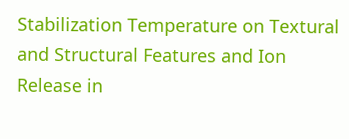Stabilization Temperature on Textural and Structural Features and Ion Release in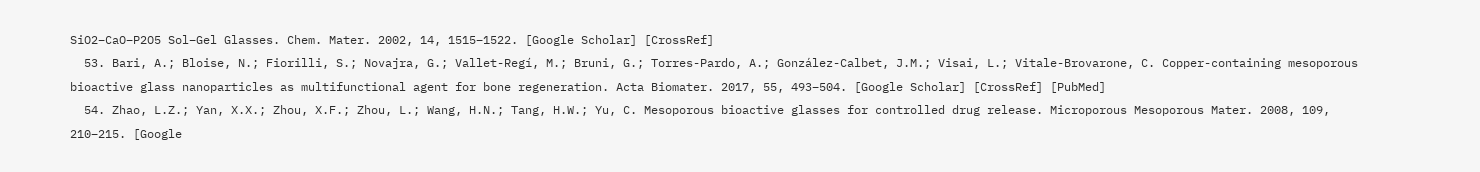SiO2−CaO−P2O5 Sol−Gel Glasses. Chem. Mater. 2002, 14, 1515–1522. [Google Scholar] [CrossRef]
  53. Bari, A.; Bloise, N.; Fiorilli, S.; Novajra, G.; Vallet-Regí, M.; Bruni, G.; Torres-Pardo, A.; González-Calbet, J.M.; Visai, L.; Vitale-Brovarone, C. Copper-containing mesoporous bioactive glass nanoparticles as multifunctional agent for bone regeneration. Acta Biomater. 2017, 55, 493–504. [Google Scholar] [CrossRef] [PubMed]
  54. Zhao, L.Z.; Yan, X.X.; Zhou, X.F.; Zhou, L.; Wang, H.N.; Tang, H.W.; Yu, C. Mesoporous bioactive glasses for controlled drug release. Microporous Mesoporous Mater. 2008, 109, 210–215. [Google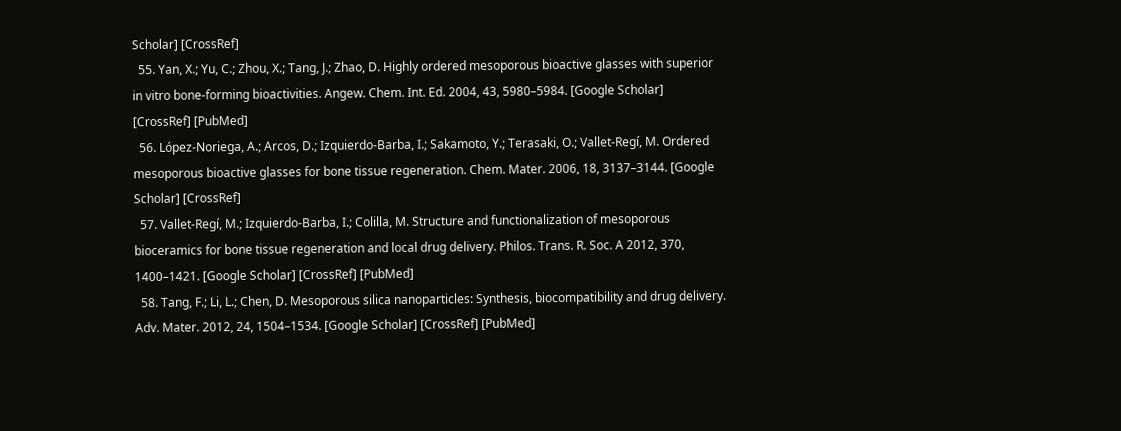Scholar] [CrossRef]
  55. Yan, X.; Yu, C.; Zhou, X.; Tang, J.; Zhao, D. Highly ordered mesoporous bioactive glasses with superior in vitro bone-forming bioactivities. Angew. Chem. Int. Ed. 2004, 43, 5980–5984. [Google Scholar] [CrossRef] [PubMed]
  56. López-Noriega, A.; Arcos, D.; Izquierdo-Barba, I.; Sakamoto, Y.; Terasaki, O.; Vallet-Regí, M. Ordered mesoporous bioactive glasses for bone tissue regeneration. Chem. Mater. 2006, 18, 3137–3144. [Google Scholar] [CrossRef]
  57. Vallet-Regí, M.; Izquierdo-Barba, I.; Colilla, M. Structure and functionalization of mesoporous bioceramics for bone tissue regeneration and local drug delivery. Philos. Trans. R. Soc. A 2012, 370, 1400–1421. [Google Scholar] [CrossRef] [PubMed]
  58. Tang, F.; Li, L.; Chen, D. Mesoporous silica nanoparticles: Synthesis, biocompatibility and drug delivery. Adv. Mater. 2012, 24, 1504–1534. [Google Scholar] [CrossRef] [PubMed]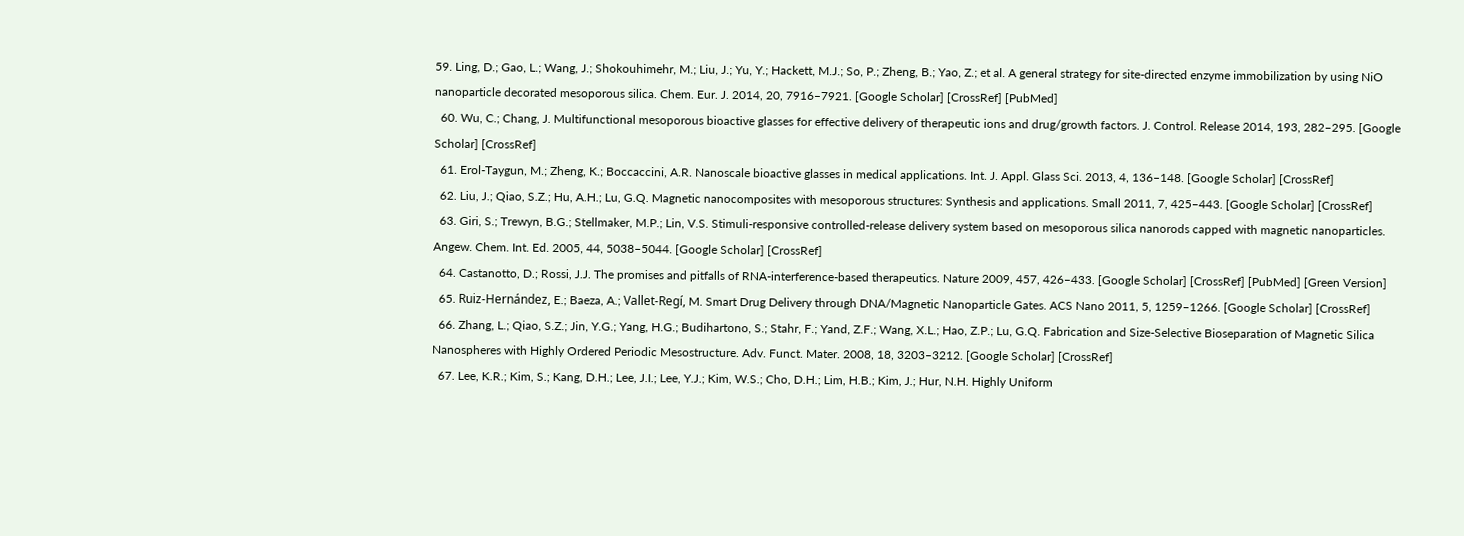59. Ling, D.; Gao, L.; Wang, J.; Shokouhimehr, M.; Liu, J.; Yu, Y.; Hackett, M.J.; So, P.; Zheng, B.; Yao, Z.; et al. A general strategy for site-directed enzyme immobilization by using NiO nanoparticle decorated mesoporous silica. Chem. Eur. J. 2014, 20, 7916–7921. [Google Scholar] [CrossRef] [PubMed]
  60. Wu, C.; Chang, J. Multifunctional mesoporous bioactive glasses for effective delivery of therapeutic ions and drug/growth factors. J. Control. Release 2014, 193, 282–295. [Google Scholar] [CrossRef]
  61. Erol-Taygun, M.; Zheng, K.; Boccaccini, A.R. Nanoscale bioactive glasses in medical applications. Int. J. Appl. Glass Sci. 2013, 4, 136–148. [Google Scholar] [CrossRef]
  62. Liu, J.; Qiao, S.Z.; Hu, A.H.; Lu, G.Q. Magnetic nanocomposites with mesoporous structures: Synthesis and applications. Small 2011, 7, 425–443. [Google Scholar] [CrossRef]
  63. Giri, S.; Trewyn, B.G.; Stellmaker, M.P.; Lin, V.S. Stimuli-responsive controlled-release delivery system based on mesoporous silica nanorods capped with magnetic nanoparticles. Angew. Chem. Int. Ed. 2005, 44, 5038–5044. [Google Scholar] [CrossRef]
  64. Castanotto, D.; Rossi, J.J. The promises and pitfalls of RNA-interference-based therapeutics. Nature 2009, 457, 426–433. [Google Scholar] [CrossRef] [PubMed] [Green Version]
  65. Ruiz-Hernández, E.; Baeza, A.; Vallet-Regí, M. Smart Drug Delivery through DNA/Magnetic Nanoparticle Gates. ACS Nano 2011, 5, 1259–1266. [Google Scholar] [CrossRef]
  66. Zhang, L.; Qiao, S.Z.; Jin, Y.G.; Yang, H.G.; Budihartono, S.; Stahr, F.; Yand, Z.F.; Wang, X.L.; Hao, Z.P.; Lu, G.Q. Fabrication and Size-Selective Bioseparation of Magnetic Silica Nanospheres with Highly Ordered Periodic Mesostructure. Adv. Funct. Mater. 2008, 18, 3203–3212. [Google Scholar] [CrossRef]
  67. Lee, K.R.; Kim, S.; Kang, D.H.; Lee, J.I.; Lee, Y.J.; Kim, W.S.; Cho, D.H.; Lim, H.B.; Kim, J.; Hur, N.H. Highly Uniform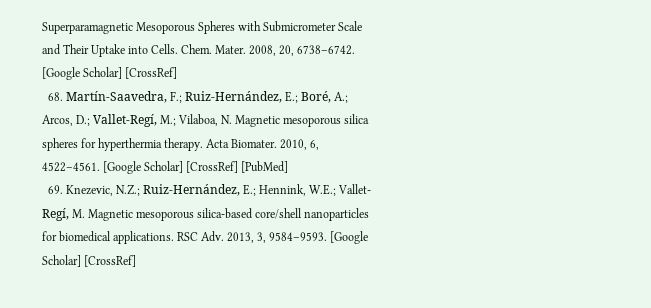Superparamagnetic Mesoporous Spheres with Submicrometer Scale and Their Uptake into Cells. Chem. Mater. 2008, 20, 6738–6742. [Google Scholar] [CrossRef]
  68. Martín-Saavedra, F.; Ruiz-Hernández, E.; Boré, A.; Arcos, D.; Vallet-Regí, M.; Vilaboa, N. Magnetic mesoporous silica spheres for hyperthermia therapy. Acta Biomater. 2010, 6, 4522–4561. [Google Scholar] [CrossRef] [PubMed]
  69. Knezevic, N.Z.; Ruiz-Hernández, E.; Hennink, W.E.; Vallet-Regí, M. Magnetic mesoporous silica-based core/shell nanoparticles for biomedical applications. RSC Adv. 2013, 3, 9584–9593. [Google Scholar] [CrossRef]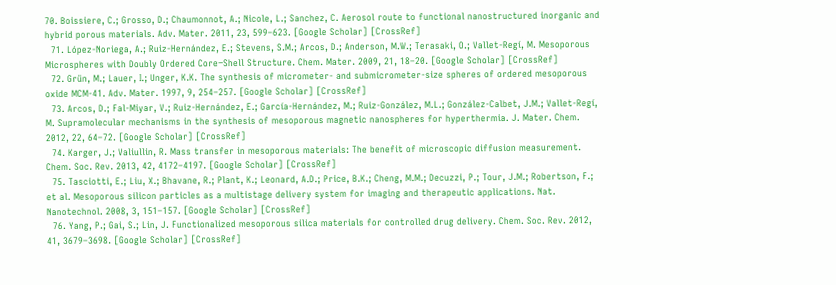70. Boissiere, C.; Grosso, D.; Chaumonnot, A.; Nicole, L.; Sanchez, C. Aerosol route to functional nanostructured inorganic and hybrid porous materials. Adv. Mater. 2011, 23, 599–623. [Google Scholar] [CrossRef]
  71. López-Noriega, A.; Ruiz-Hernández, E.; Stevens, S.M.; Arcos, D.; Anderson, M.W.; Terasaki, O.; Vallet-Regí, M. Mesoporous Microspheres with Doubly Ordered Core−Shell Structure. Chem. Mater. 2009, 21, 18–20. [Google Scholar] [CrossRef]
  72. Grün, M.; Lauer, I.; Unger, K.K. The synthesis of micrometer- and submicrometer-size spheres of ordered mesoporous oxide MCM-41. Adv. Mater. 1997, 9, 254–257. [Google Scholar] [CrossRef]
  73. Arcos, D.; Fal-Miyar, V.; Ruiz-Hernández, E.; García-Hernández, M.; Ruiz-González, M.L.; González-Calbet, J.M.; Vallet-Regí, M. Supramolecular mechanisms in the synthesis of mesoporous magnetic nanospheres for hyperthermia. J. Mater. Chem. 2012, 22, 64–72. [Google Scholar] [CrossRef]
  74. Karger, J.; Valiullin, R. Mass transfer in mesoporous materials: The benefit of microscopic diffusion measurement. Chem. Soc. Rev. 2013, 42, 4172–4197. [Google Scholar] [CrossRef]
  75. Tasciotti, E.; Liu, X.; Bhavane, R.; Plant, K.; Leonard, A.D.; Price, B.K.; Cheng, M.M.; Decuzzi, P.; Tour, J.M.; Robertson, F.; et al. Mesoporous silicon particles as a multistage delivery system for imaging and therapeutic applications. Nat. Nanotechnol. 2008, 3, 151–157. [Google Scholar] [CrossRef]
  76. Yang, P.; Gai, S.; Lin, J. Functionalized mesoporous silica materials for controlled drug delivery. Chem. Soc. Rev. 2012, 41, 3679–3698. [Google Scholar] [CrossRef]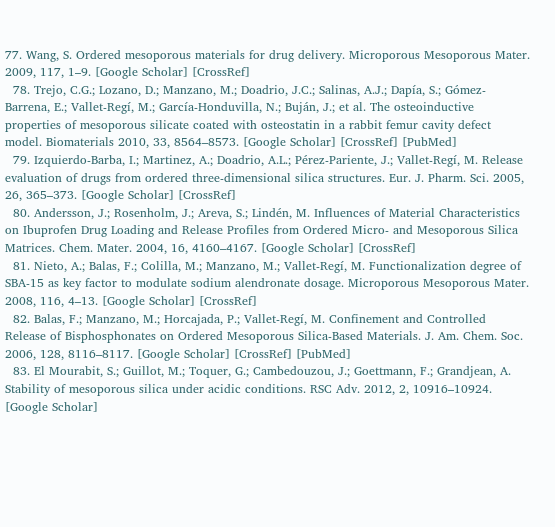77. Wang, S. Ordered mesoporous materials for drug delivery. Microporous Mesoporous Mater. 2009, 117, 1–9. [Google Scholar] [CrossRef]
  78. Trejo, C.G.; Lozano, D.; Manzano, M.; Doadrio, J.C.; Salinas, A.J.; Dapía, S.; Gómez-Barrena, E.; Vallet-Regí, M.; García-Honduvilla, N.; Buján, J.; et al. The osteoinductive properties of mesoporous silicate coated with osteostatin in a rabbit femur cavity defect model. Biomaterials 2010, 33, 8564–8573. [Google Scholar] [CrossRef] [PubMed]
  79. Izquierdo-Barba, I.; Martinez, A.; Doadrio, A.L.; Pérez-Pariente, J.; Vallet-Regí, M. Release evaluation of drugs from ordered three-dimensional silica structures. Eur. J. Pharm. Sci. 2005, 26, 365–373. [Google Scholar] [CrossRef]
  80. Andersson, J.; Rosenholm, J.; Areva, S.; Lindén, M. Influences of Material Characteristics on Ibuprofen Drug Loading and Release Profiles from Ordered Micro- and Mesoporous Silica Matrices. Chem. Mater. 2004, 16, 4160–4167. [Google Scholar] [CrossRef]
  81. Nieto, A.; Balas, F.; Colilla, M.; Manzano, M.; Vallet-Regí, M. Functionalization degree of SBA-15 as key factor to modulate sodium alendronate dosage. Microporous Mesoporous Mater. 2008, 116, 4–13. [Google Scholar] [CrossRef]
  82. Balas, F.; Manzano, M.; Horcajada, P.; Vallet-Regí, M. Confinement and Controlled Release of Bisphosphonates on Ordered Mesoporous Silica-Based Materials. J. Am. Chem. Soc. 2006, 128, 8116–8117. [Google Scholar] [CrossRef] [PubMed]
  83. El Mourabit, S.; Guillot, M.; Toquer, G.; Cambedouzou, J.; Goettmann, F.; Grandjean, A. Stability of mesoporous silica under acidic conditions. RSC Adv. 2012, 2, 10916–10924. [Google Scholar]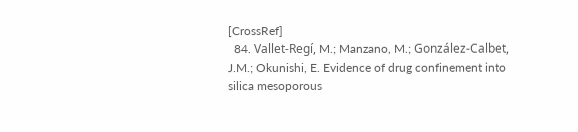[CrossRef]
  84. Vallet-Regí, M.; Manzano, M.; González-Calbet, J.M.; Okunishi, E. Evidence of drug confinement into silica mesoporous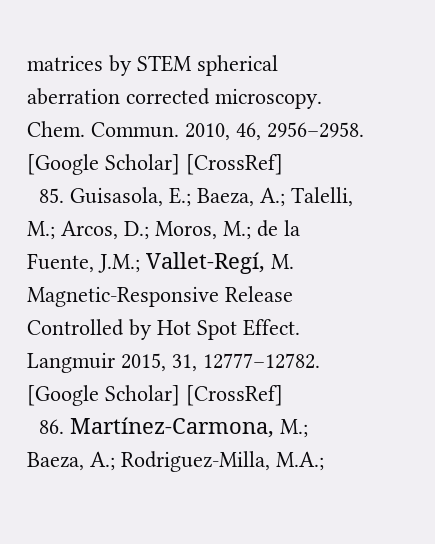matrices by STEM spherical aberration corrected microscopy. Chem. Commun. 2010, 46, 2956–2958. [Google Scholar] [CrossRef]
  85. Guisasola, E.; Baeza, A.; Talelli, M.; Arcos, D.; Moros, M.; de la Fuente, J.M.; Vallet-Regí, M. Magnetic-Responsive Release Controlled by Hot Spot Effect. Langmuir 2015, 31, 12777–12782. [Google Scholar] [CrossRef]
  86. Martínez-Carmona, M.; Baeza, A.; Rodriguez-Milla, M.A.;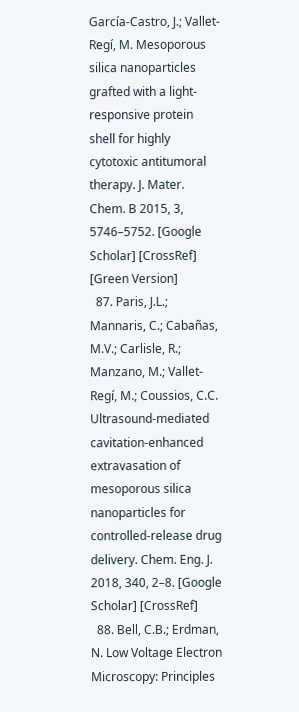García-Castro, J.; Vallet-Regí, M. Mesoporous silica nanoparticles grafted with a light-responsive protein shell for highly cytotoxic antitumoral therapy. J. Mater. Chem. B 2015, 3, 5746–5752. [Google Scholar] [CrossRef] [Green Version]
  87. Paris, J.L.; Mannaris, C.; Cabañas, M.V.; Carlisle, R.; Manzano, M.; Vallet-Regí, M.; Coussios, C.C. Ultrasound-mediated cavitation-enhanced extravasation of mesoporous silica nanoparticles for controlled-release drug delivery. Chem. Eng. J. 2018, 340, 2–8. [Google Scholar] [CrossRef]
  88. Bell, C.B.; Erdman, N. Low Voltage Electron Microscopy: Principles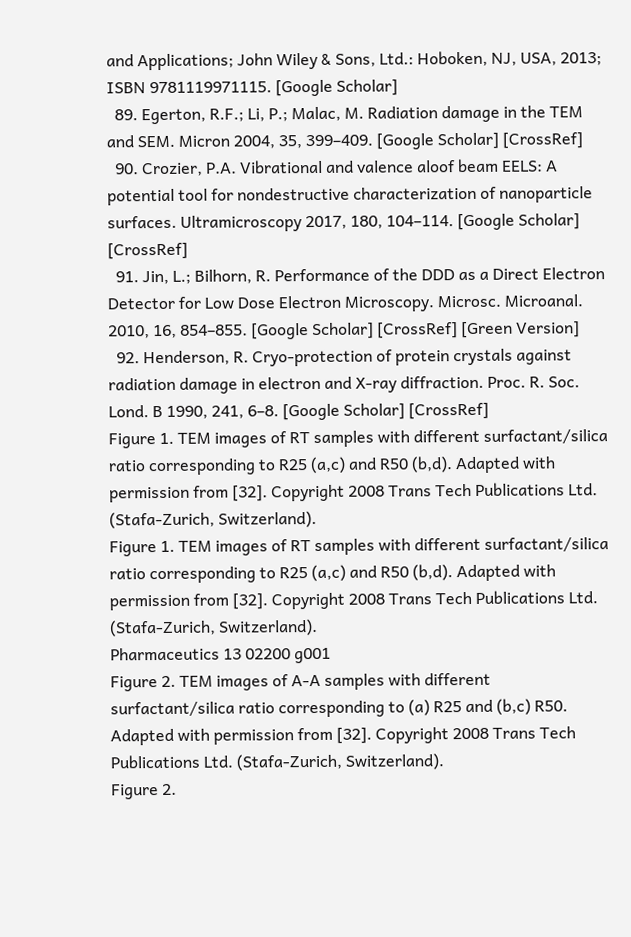and Applications; John Wiley & Sons, Ltd.: Hoboken, NJ, USA, 2013; ISBN 9781119971115. [Google Scholar]
  89. Egerton, R.F.; Li, P.; Malac, M. Radiation damage in the TEM and SEM. Micron 2004, 35, 399–409. [Google Scholar] [CrossRef]
  90. Crozier, P.A. Vibrational and valence aloof beam EELS: A potential tool for nondestructive characterization of nanoparticle surfaces. Ultramicroscopy 2017, 180, 104–114. [Google Scholar] [CrossRef]
  91. Jin, L.; Bilhorn, R. Performance of the DDD as a Direct Electron Detector for Low Dose Electron Microscopy. Microsc. Microanal. 2010, 16, 854–855. [Google Scholar] [CrossRef] [Green Version]
  92. Henderson, R. Cryo-protection of protein crystals against radiation damage in electron and X-ray diffraction. Proc. R. Soc. Lond. B 1990, 241, 6–8. [Google Scholar] [CrossRef]
Figure 1. TEM images of RT samples with different surfactant/silica ratio corresponding to R25 (a,c) and R50 (b,d). Adapted with permission from [32]. Copyright 2008 Trans Tech Publications Ltd. (Stafa-Zurich, Switzerland).
Figure 1. TEM images of RT samples with different surfactant/silica ratio corresponding to R25 (a,c) and R50 (b,d). Adapted with permission from [32]. Copyright 2008 Trans Tech Publications Ltd. (Stafa-Zurich, Switzerland).
Pharmaceutics 13 02200 g001
Figure 2. TEM images of A-A samples with different surfactant/silica ratio corresponding to (a) R25 and (b,c) R50. Adapted with permission from [32]. Copyright 2008 Trans Tech Publications Ltd. (Stafa-Zurich, Switzerland).
Figure 2.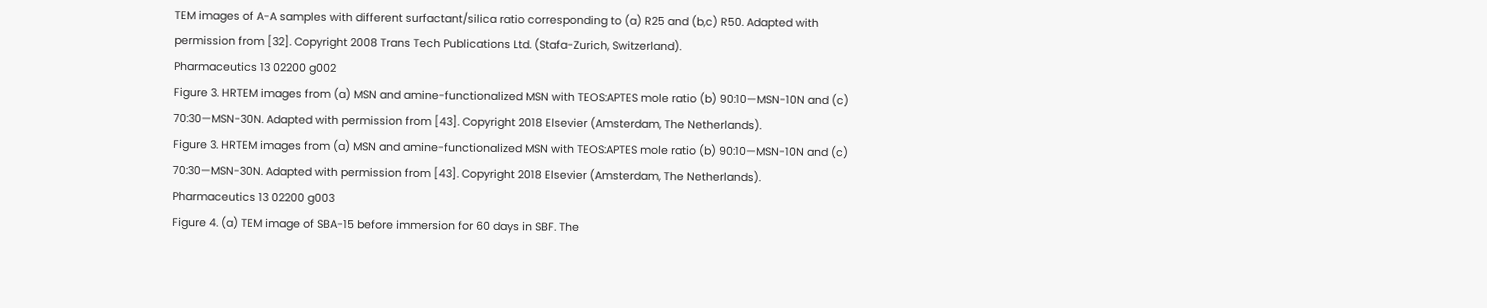TEM images of A-A samples with different surfactant/silica ratio corresponding to (a) R25 and (b,c) R50. Adapted with permission from [32]. Copyright 2008 Trans Tech Publications Ltd. (Stafa-Zurich, Switzerland).
Pharmaceutics 13 02200 g002
Figure 3. HRTEM images from (a) MSN and amine-functionalized MSN with TEOS:APTES mole ratio (b) 90:10—MSN-10N and (c) 70:30—MSN-30N. Adapted with permission from [43]. Copyright 2018 Elsevier (Amsterdam, The Netherlands).
Figure 3. HRTEM images from (a) MSN and amine-functionalized MSN with TEOS:APTES mole ratio (b) 90:10—MSN-10N and (c) 70:30—MSN-30N. Adapted with permission from [43]. Copyright 2018 Elsevier (Amsterdam, The Netherlands).
Pharmaceutics 13 02200 g003
Figure 4. (a) TEM image of SBA-15 before immersion for 60 days in SBF. The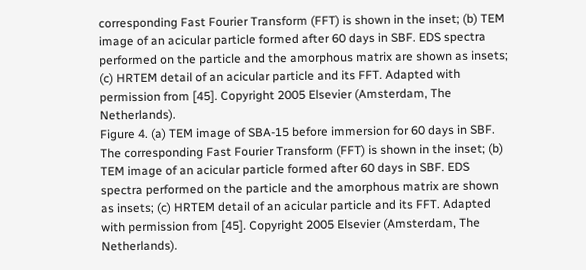corresponding Fast Fourier Transform (FFT) is shown in the inset; (b) TEM image of an acicular particle formed after 60 days in SBF. EDS spectra performed on the particle and the amorphous matrix are shown as insets; (c) HRTEM detail of an acicular particle and its FFT. Adapted with permission from [45]. Copyright 2005 Elsevier (Amsterdam, The Netherlands).
Figure 4. (a) TEM image of SBA-15 before immersion for 60 days in SBF. The corresponding Fast Fourier Transform (FFT) is shown in the inset; (b) TEM image of an acicular particle formed after 60 days in SBF. EDS spectra performed on the particle and the amorphous matrix are shown as insets; (c) HRTEM detail of an acicular particle and its FFT. Adapted with permission from [45]. Copyright 2005 Elsevier (Amsterdam, The Netherlands).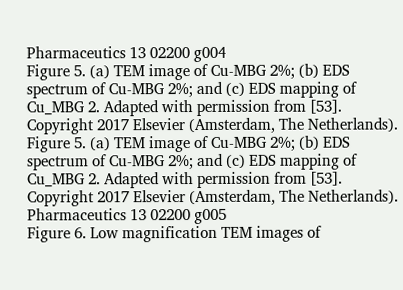Pharmaceutics 13 02200 g004
Figure 5. (a) TEM image of Cu-MBG 2%; (b) EDS spectrum of Cu-MBG 2%; and (c) EDS mapping of Cu_MBG 2. Adapted with permission from [53]. Copyright 2017 Elsevier (Amsterdam, The Netherlands).
Figure 5. (a) TEM image of Cu-MBG 2%; (b) EDS spectrum of Cu-MBG 2%; and (c) EDS mapping of Cu_MBG 2. Adapted with permission from [53]. Copyright 2017 Elsevier (Amsterdam, The Netherlands).
Pharmaceutics 13 02200 g005
Figure 6. Low magnification TEM images of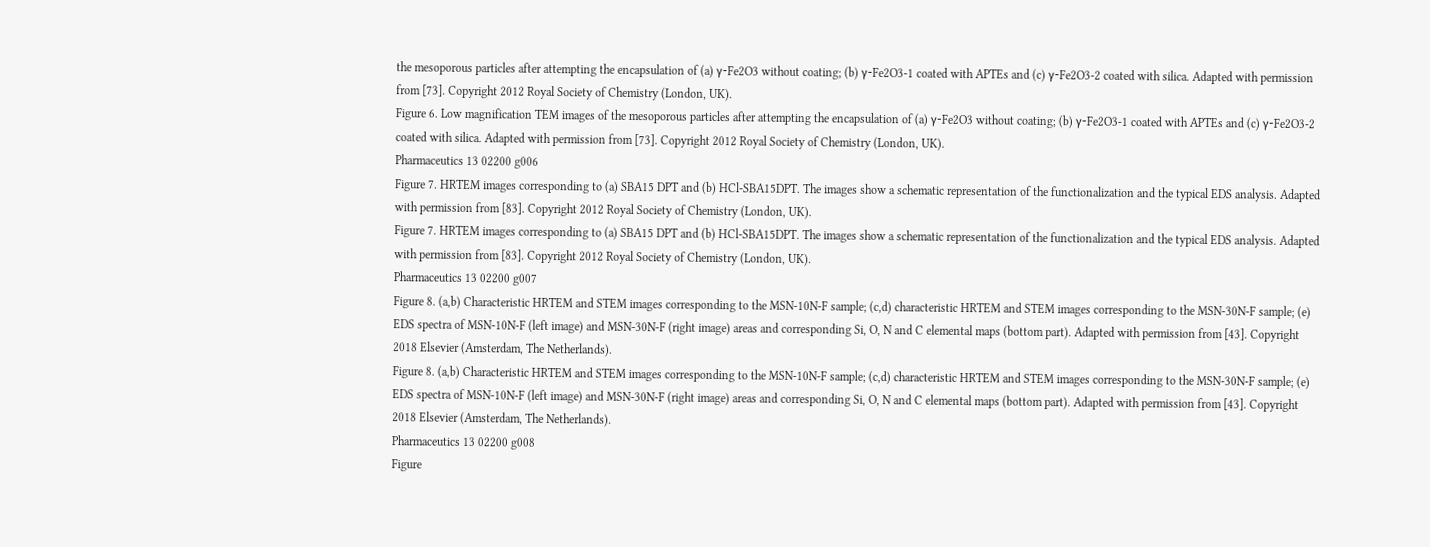the mesoporous particles after attempting the encapsulation of (a) γ-Fe2O3 without coating; (b) γ-Fe2O3-1 coated with APTEs and (c) γ-Fe2O3-2 coated with silica. Adapted with permission from [73]. Copyright 2012 Royal Society of Chemistry (London, UK).
Figure 6. Low magnification TEM images of the mesoporous particles after attempting the encapsulation of (a) γ-Fe2O3 without coating; (b) γ-Fe2O3-1 coated with APTEs and (c) γ-Fe2O3-2 coated with silica. Adapted with permission from [73]. Copyright 2012 Royal Society of Chemistry (London, UK).
Pharmaceutics 13 02200 g006
Figure 7. HRTEM images corresponding to (a) SBA15 DPT and (b) HCl-SBA15DPT. The images show a schematic representation of the functionalization and the typical EDS analysis. Adapted with permission from [83]. Copyright 2012 Royal Society of Chemistry (London, UK).
Figure 7. HRTEM images corresponding to (a) SBA15 DPT and (b) HCl-SBA15DPT. The images show a schematic representation of the functionalization and the typical EDS analysis. Adapted with permission from [83]. Copyright 2012 Royal Society of Chemistry (London, UK).
Pharmaceutics 13 02200 g007
Figure 8. (a,b) Characteristic HRTEM and STEM images corresponding to the MSN-10N-F sample; (c,d) characteristic HRTEM and STEM images corresponding to the MSN-30N-F sample; (e) EDS spectra of MSN-10N-F (left image) and MSN-30N-F (right image) areas and corresponding Si, O, N and C elemental maps (bottom part). Adapted with permission from [43]. Copyright 2018 Elsevier (Amsterdam, The Netherlands).
Figure 8. (a,b) Characteristic HRTEM and STEM images corresponding to the MSN-10N-F sample; (c,d) characteristic HRTEM and STEM images corresponding to the MSN-30N-F sample; (e) EDS spectra of MSN-10N-F (left image) and MSN-30N-F (right image) areas and corresponding Si, O, N and C elemental maps (bottom part). Adapted with permission from [43]. Copyright 2018 Elsevier (Amsterdam, The Netherlands).
Pharmaceutics 13 02200 g008
Figure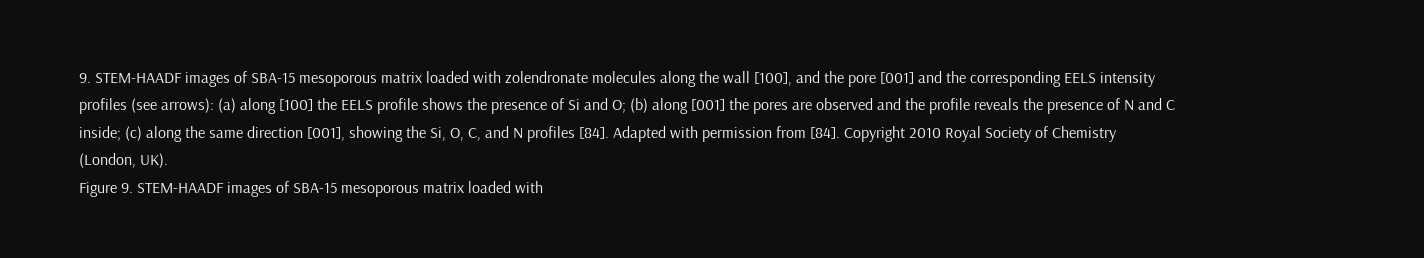9. STEM-HAADF images of SBA-15 mesoporous matrix loaded with zolendronate molecules along the wall [100], and the pore [001] and the corresponding EELS intensity profiles (see arrows): (a) along [100] the EELS profile shows the presence of Si and O; (b) along [001] the pores are observed and the profile reveals the presence of N and C inside; (c) along the same direction [001], showing the Si, O, C, and N profiles [84]. Adapted with permission from [84]. Copyright 2010 Royal Society of Chemistry (London, UK).
Figure 9. STEM-HAADF images of SBA-15 mesoporous matrix loaded with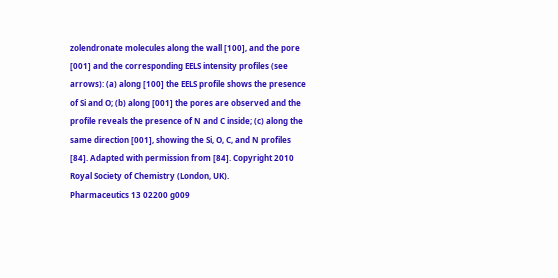zolendronate molecules along the wall [100], and the pore [001] and the corresponding EELS intensity profiles (see arrows): (a) along [100] the EELS profile shows the presence of Si and O; (b) along [001] the pores are observed and the profile reveals the presence of N and C inside; (c) along the same direction [001], showing the Si, O, C, and N profiles [84]. Adapted with permission from [84]. Copyright 2010 Royal Society of Chemistry (London, UK).
Pharmaceutics 13 02200 g009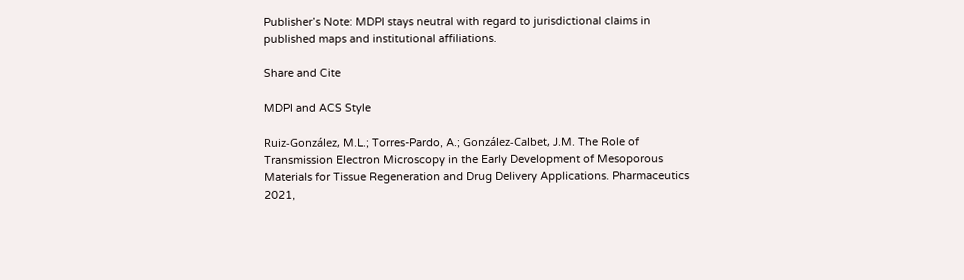Publisher’s Note: MDPI stays neutral with regard to jurisdictional claims in published maps and institutional affiliations.

Share and Cite

MDPI and ACS Style

Ruiz-González, M.L.; Torres-Pardo, A.; González-Calbet, J.M. The Role of Transmission Electron Microscopy in the Early Development of Mesoporous Materials for Tissue Regeneration and Drug Delivery Applications. Pharmaceutics 2021,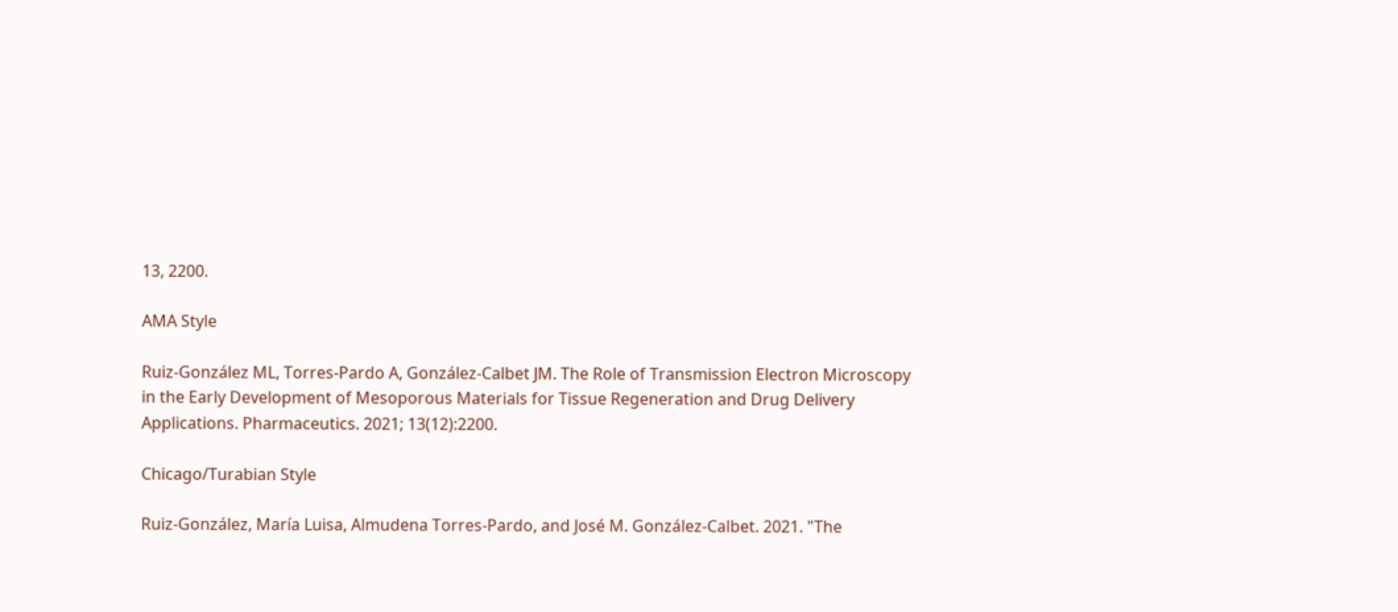13, 2200.

AMA Style

Ruiz-González ML, Torres-Pardo A, González-Calbet JM. The Role of Transmission Electron Microscopy in the Early Development of Mesoporous Materials for Tissue Regeneration and Drug Delivery Applications. Pharmaceutics. 2021; 13(12):2200.

Chicago/Turabian Style

Ruiz-González, María Luisa, Almudena Torres-Pardo, and José M. González-Calbet. 2021. "The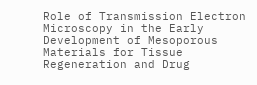Role of Transmission Electron Microscopy in the Early Development of Mesoporous Materials for Tissue Regeneration and Drug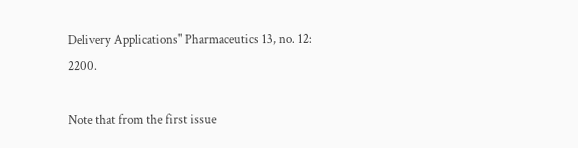Delivery Applications" Pharmaceutics 13, no. 12: 2200.

Note that from the first issue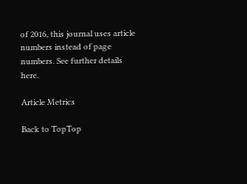of 2016, this journal uses article numbers instead of page numbers. See further details here.

Article Metrics

Back to TopTop